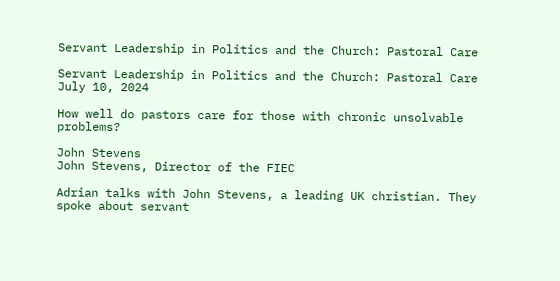Servant Leadership in Politics and the Church: Pastoral Care

Servant Leadership in Politics and the Church: Pastoral Care July 10, 2024

How well do pastors care for those with chronic unsolvable problems?

John Stevens
John Stevens, Director of the FIEC

Adrian talks with John Stevens, a leading UK christian. They spoke about servant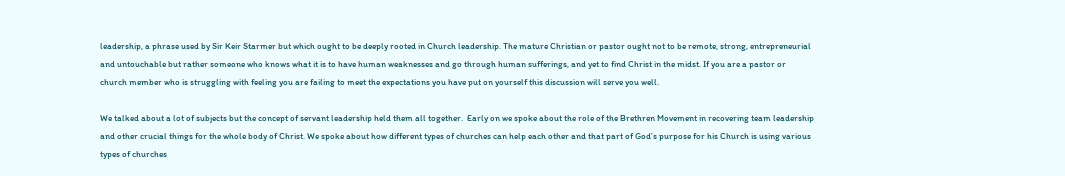leadership, a phrase used by Sir Keir Starmer but which ought to be deeply rooted in Church leadership. The mature Christian or pastor ought not to be remote, strong, entrepreneurial and untouchable but rather someone who knows what it is to have human weaknesses and go through human sufferings, and yet to find Christ in the midst. If you are a pastor or church member who is struggling with feeling you are failing to meet the expectations you have put on yourself this discussion will serve you well.

We talked about a lot of subjects but the concept of servant leadership held them all together.  Early on we spoke about the role of the Brethren Movement in recovering team leadership and other crucial things for the whole body of Christ. We spoke about how different types of churches can help each other and that part of God’s purpose for his Church is using various types of churches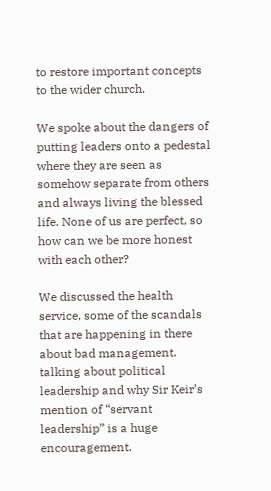to restore important concepts to the wider church.

We spoke about the dangers of putting leaders onto a pedestal where they are seen as somehow separate from others and always living the blessed life. None of us are perfect, so how can we be more honest with each other?

We discussed the health service, some of the scandals that are happening in there about bad management. talking about political leadership and why Sir Keir’s mention of “servant leadership” is a huge encouragement.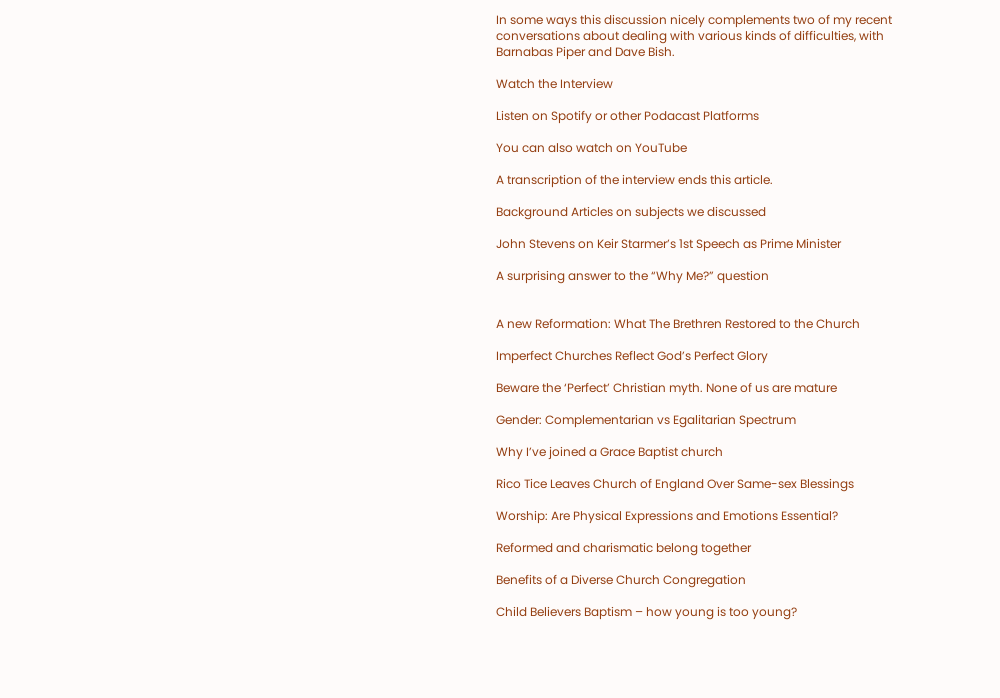In some ways this discussion nicely complements two of my recent conversations about dealing with various kinds of difficulties, with Barnabas Piper and Dave Bish.

Watch the Interview

Listen on Spotify or other Podacast Platforms

You can also watch on YouTube

A transcription of the interview ends this article.

Background Articles on subjects we discussed

John Stevens on Keir Starmer’s 1st Speech as Prime Minister

A surprising answer to the “Why Me?” question


A new Reformation: What The Brethren Restored to the Church

Imperfect Churches Reflect God’s Perfect Glory

Beware the ‘Perfect’ Christian myth. None of us are mature

Gender: Complementarian vs Egalitarian Spectrum

Why I’ve joined a Grace Baptist church

Rico Tice Leaves Church of England Over Same-sex Blessings

Worship: Are Physical Expressions and Emotions Essential?

Reformed and charismatic belong together

Benefits of a Diverse Church Congregation

Child Believers Baptism – how young is too young?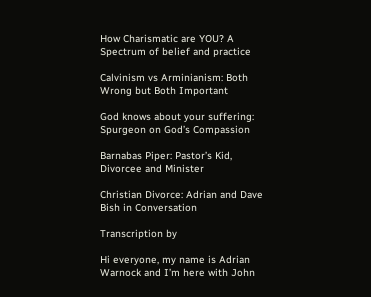How Charismatic are YOU? A Spectrum of belief and practice

Calvinism vs Arminianism: Both Wrong but Both Important

God knows about your suffering: Spurgeon on God’s Compassion

Barnabas Piper: Pastor’s Kid, Divorcee and Minister

Christian Divorce: Adrian and Dave Bish in Conversation

Transcription by

Hi everyone, my name is Adrian Warnock and I’m here with John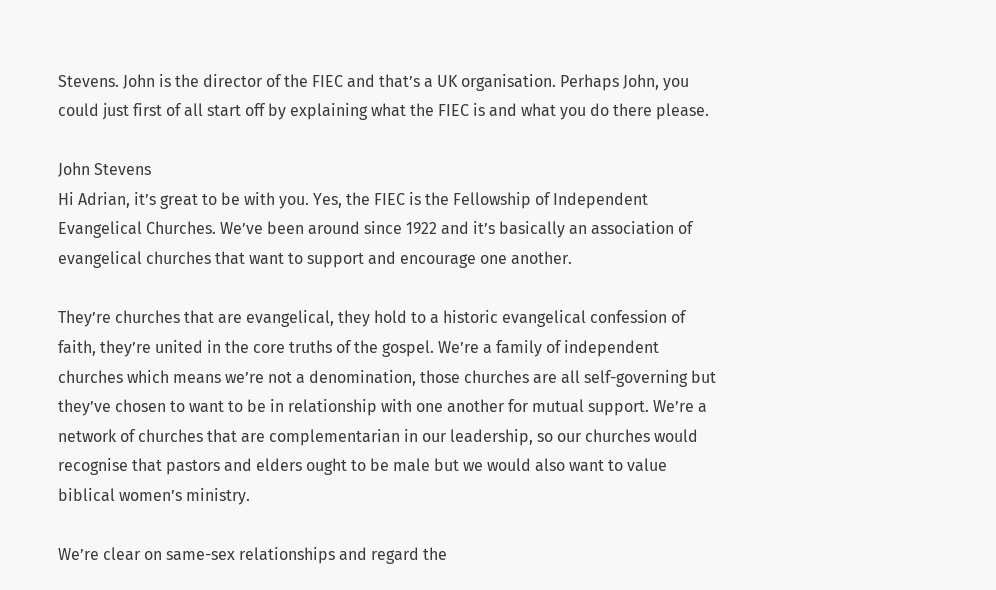Stevens. John is the director of the FIEC and that’s a UK organisation. Perhaps John, you could just first of all start off by explaining what the FIEC is and what you do there please.

John Stevens
Hi Adrian, it’s great to be with you. Yes, the FIEC is the Fellowship of Independent Evangelical Churches. We’ve been around since 1922 and it’s basically an association of evangelical churches that want to support and encourage one another.

They’re churches that are evangelical, they hold to a historic evangelical confession of faith, they’re united in the core truths of the gospel. We’re a family of independent churches which means we’re not a denomination, those churches are all self-governing but they’ve chosen to want to be in relationship with one another for mutual support. We’re a network of churches that are complementarian in our leadership, so our churches would recognise that pastors and elders ought to be male but we would also want to value biblical women’s ministry.

We’re clear on same-sex relationships and regard the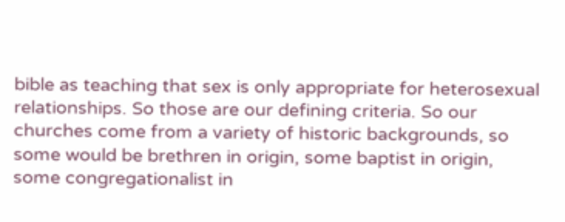bible as teaching that sex is only appropriate for heterosexual relationships. So those are our defining criteria. So our churches come from a variety of historic backgrounds, so some would be brethren in origin, some baptist in origin, some congregationalist in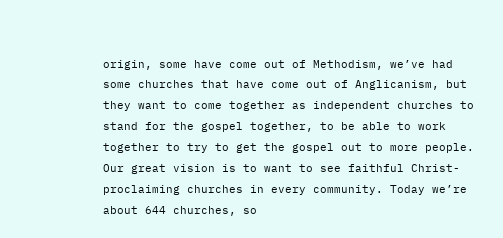origin, some have come out of Methodism, we’ve had some churches that have come out of Anglicanism, but they want to come together as independent churches to stand for the gospel together, to be able to work together to try to get the gospel out to more people. Our great vision is to want to see faithful Christ-proclaiming churches in every community. Today we’re about 644 churches, so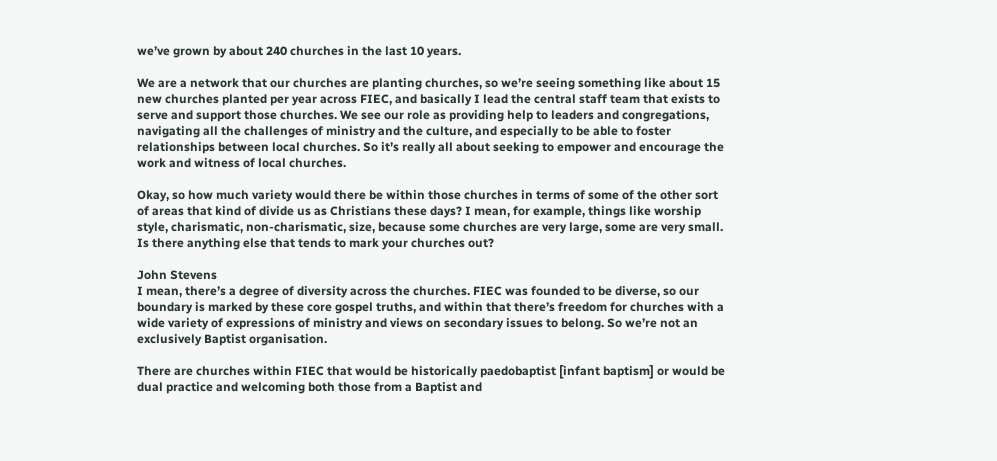we’ve grown by about 240 churches in the last 10 years.

We are a network that our churches are planting churches, so we’re seeing something like about 15 new churches planted per year across FIEC, and basically I lead the central staff team that exists to serve and support those churches. We see our role as providing help to leaders and congregations, navigating all the challenges of ministry and the culture, and especially to be able to foster relationships between local churches. So it’s really all about seeking to empower and encourage the work and witness of local churches.

Okay, so how much variety would there be within those churches in terms of some of the other sort of areas that kind of divide us as Christians these days? I mean, for example, things like worship style, charismatic, non-charismatic, size, because some churches are very large, some are very small. Is there anything else that tends to mark your churches out?

John Stevens
I mean, there’s a degree of diversity across the churches. FIEC was founded to be diverse, so our boundary is marked by these core gospel truths, and within that there’s freedom for churches with a wide variety of expressions of ministry and views on secondary issues to belong. So we’re not an exclusively Baptist organisation.

There are churches within FIEC that would be historically paedobaptist [infant baptism] or would be dual practice and welcoming both those from a Baptist and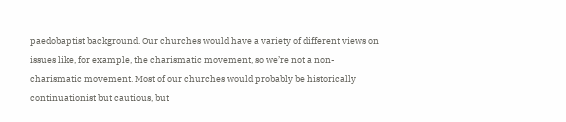paedobaptist background. Our churches would have a variety of different views on issues like, for example, the charismatic movement, so we’re not a non-charismatic movement. Most of our churches would probably be historically continuationist but cautious, but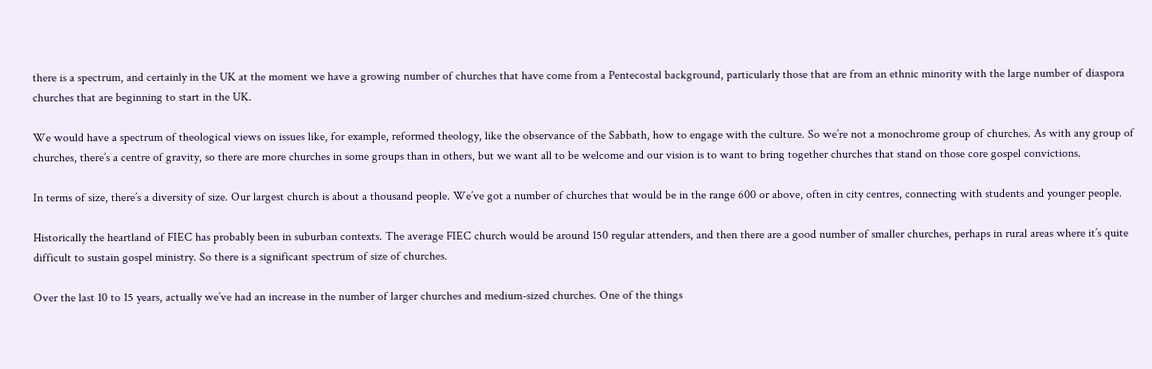there is a spectrum, and certainly in the UK at the moment we have a growing number of churches that have come from a Pentecostal background, particularly those that are from an ethnic minority with the large number of diaspora churches that are beginning to start in the UK.

We would have a spectrum of theological views on issues like, for example, reformed theology, like the observance of the Sabbath, how to engage with the culture. So we’re not a monochrome group of churches. As with any group of churches, there’s a centre of gravity, so there are more churches in some groups than in others, but we want all to be welcome and our vision is to want to bring together churches that stand on those core gospel convictions.

In terms of size, there’s a diversity of size. Our largest church is about a thousand people. We’ve got a number of churches that would be in the range 600 or above, often in city centres, connecting with students and younger people.

Historically the heartland of FIEC has probably been in suburban contexts. The average FIEC church would be around 150 regular attenders, and then there are a good number of smaller churches, perhaps in rural areas where it’s quite difficult to sustain gospel ministry. So there is a significant spectrum of size of churches.

Over the last 10 to 15 years, actually we’ve had an increase in the number of larger churches and medium-sized churches. One of the things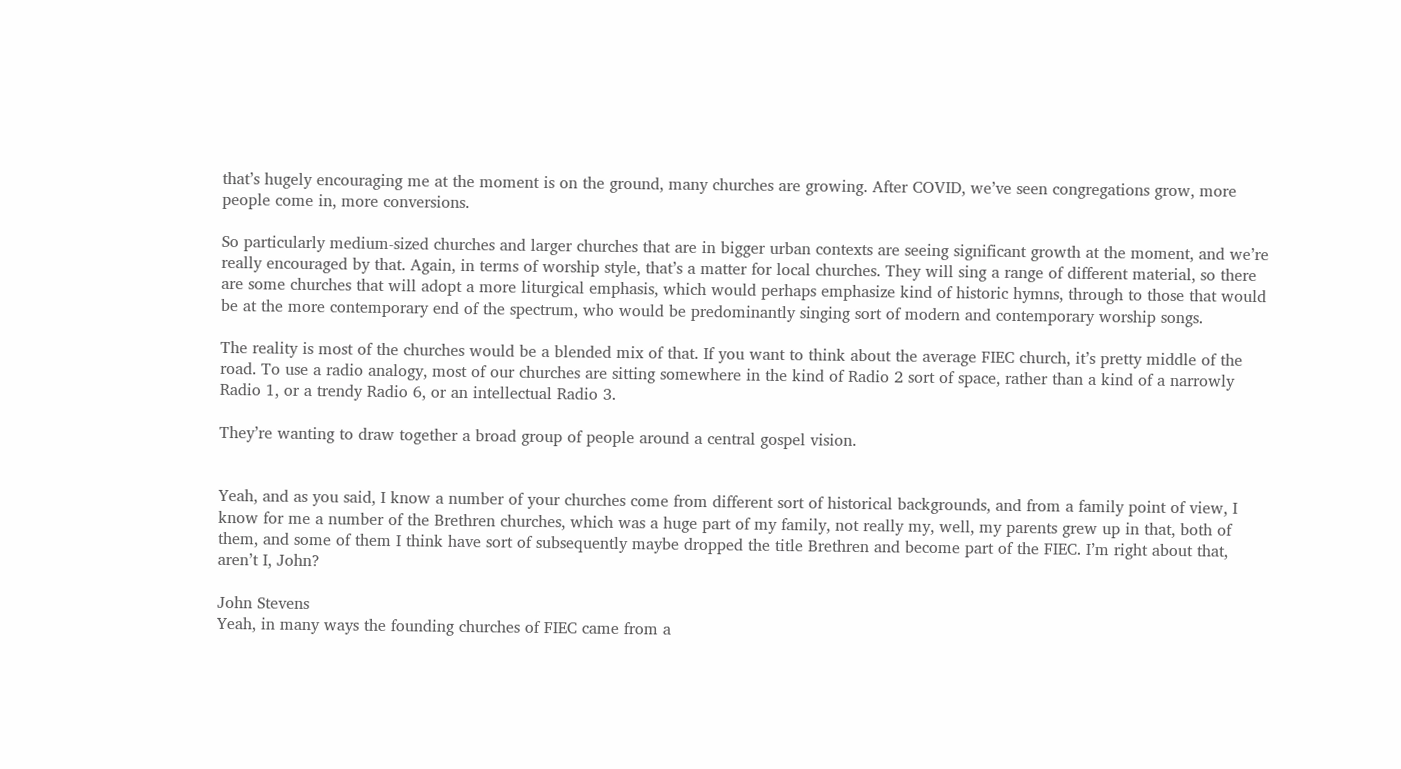that’s hugely encouraging me at the moment is on the ground, many churches are growing. After COVID, we’ve seen congregations grow, more people come in, more conversions.

So particularly medium-sized churches and larger churches that are in bigger urban contexts are seeing significant growth at the moment, and we’re really encouraged by that. Again, in terms of worship style, that’s a matter for local churches. They will sing a range of different material, so there are some churches that will adopt a more liturgical emphasis, which would perhaps emphasize kind of historic hymns, through to those that would be at the more contemporary end of the spectrum, who would be predominantly singing sort of modern and contemporary worship songs.

The reality is most of the churches would be a blended mix of that. If you want to think about the average FIEC church, it’s pretty middle of the road. To use a radio analogy, most of our churches are sitting somewhere in the kind of Radio 2 sort of space, rather than a kind of a narrowly Radio 1, or a trendy Radio 6, or an intellectual Radio 3.

They’re wanting to draw together a broad group of people around a central gospel vision.


Yeah, and as you said, I know a number of your churches come from different sort of historical backgrounds, and from a family point of view, I know for me a number of the Brethren churches, which was a huge part of my family, not really my, well, my parents grew up in that, both of them, and some of them I think have sort of subsequently maybe dropped the title Brethren and become part of the FIEC. I’m right about that, aren’t I, John?

John Stevens
Yeah, in many ways the founding churches of FIEC came from a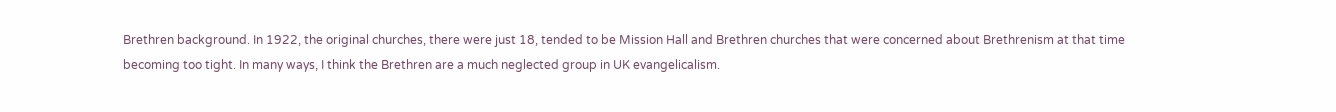Brethren background. In 1922, the original churches, there were just 18, tended to be Mission Hall and Brethren churches that were concerned about Brethrenism at that time becoming too tight. In many ways, I think the Brethren are a much neglected group in UK evangelicalism.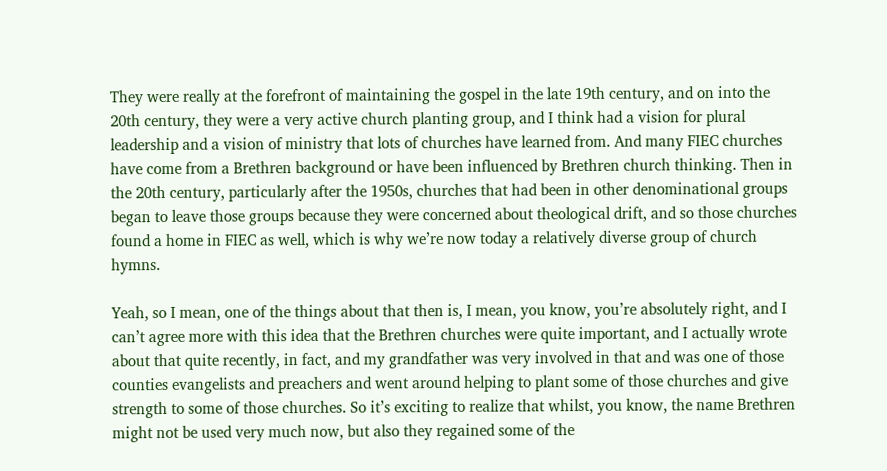They were really at the forefront of maintaining the gospel in the late 19th century, and on into the 20th century, they were a very active church planting group, and I think had a vision for plural leadership and a vision of ministry that lots of churches have learned from. And many FIEC churches have come from a Brethren background or have been influenced by Brethren church thinking. Then in the 20th century, particularly after the 1950s, churches that had been in other denominational groups began to leave those groups because they were concerned about theological drift, and so those churches found a home in FIEC as well, which is why we’re now today a relatively diverse group of church hymns.

Yeah, so I mean, one of the things about that then is, I mean, you know, you’re absolutely right, and I can’t agree more with this idea that the Brethren churches were quite important, and I actually wrote about that quite recently, in fact, and my grandfather was very involved in that and was one of those counties evangelists and preachers and went around helping to plant some of those churches and give strength to some of those churches. So it’s exciting to realize that whilst, you know, the name Brethren might not be used very much now, but also they regained some of the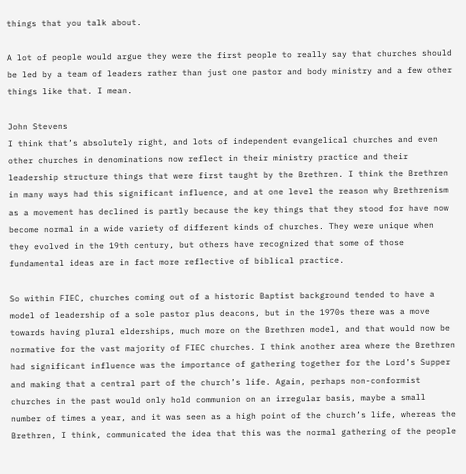things that you talk about.

A lot of people would argue they were the first people to really say that churches should be led by a team of leaders rather than just one pastor and body ministry and a few other things like that. I mean.

John Stevens
I think that’s absolutely right, and lots of independent evangelical churches and even other churches in denominations now reflect in their ministry practice and their leadership structure things that were first taught by the Brethren. I think the Brethren in many ways had this significant influence, and at one level the reason why Brethrenism as a movement has declined is partly because the key things that they stood for have now become normal in a wide variety of different kinds of churches. They were unique when they evolved in the 19th century, but others have recognized that some of those fundamental ideas are in fact more reflective of biblical practice.

So within FIEC, churches coming out of a historic Baptist background tended to have a model of leadership of a sole pastor plus deacons, but in the 1970s there was a move towards having plural elderships, much more on the Brethren model, and that would now be normative for the vast majority of FIEC churches. I think another area where the Brethren had significant influence was the importance of gathering together for the Lord’s Supper and making that a central part of the church’s life. Again, perhaps non-conformist churches in the past would only hold communion on an irregular basis, maybe a small number of times a year, and it was seen as a high point of the church’s life, whereas the Brethren, I think, communicated the idea that this was the normal gathering of the people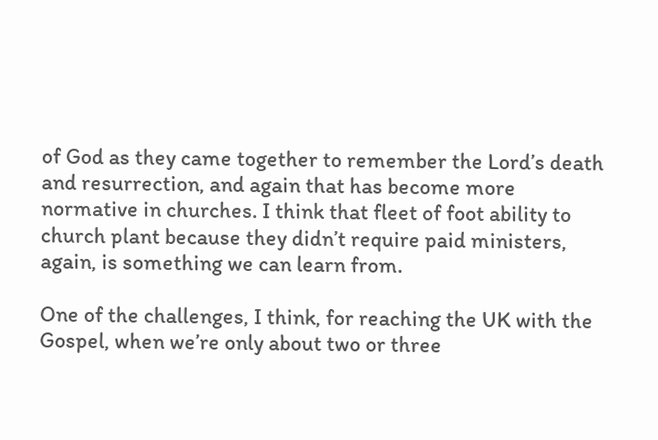of God as they came together to remember the Lord’s death and resurrection, and again that has become more normative in churches. I think that fleet of foot ability to church plant because they didn’t require paid ministers, again, is something we can learn from.

One of the challenges, I think, for reaching the UK with the Gospel, when we’re only about two or three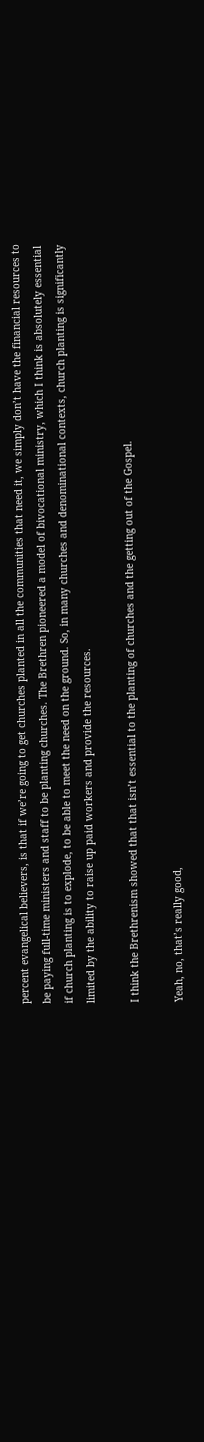percent evangelical believers, is that if we’re going to get churches planted in all the communities that need it, we simply don’t have the financial resources to be paying full-time ministers and staff to be planting churches. The Brethren pioneered a model of bivocational ministry, which I think is absolutely essential if church planting is to explode, to be able to meet the need on the ground. So, in many churches and denominational contexts, church planting is significantly limited by the ability to raise up paid workers and provide the resources.

I think the Brethrenism showed that that isn’t essential to the planting of churches and the getting out of the Gospel.

Yeah, no, that’s really good,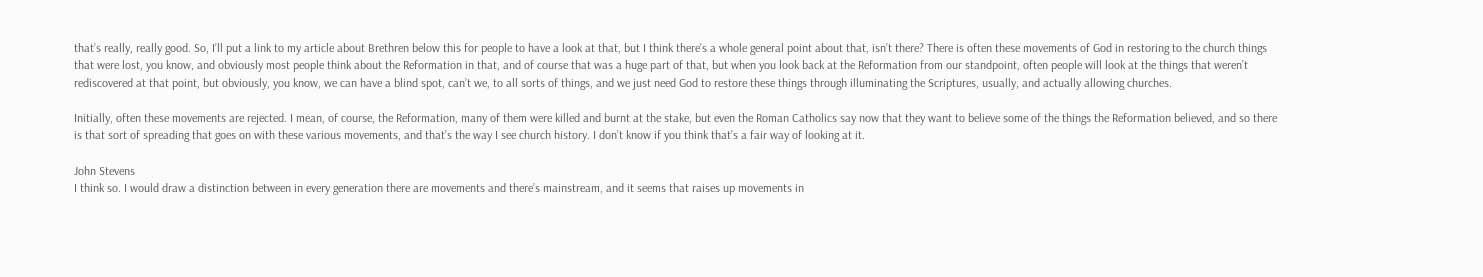that’s really, really good. So, I’ll put a link to my article about Brethren below this for people to have a look at that, but I think there’s a whole general point about that, isn’t there? There is often these movements of God in restoring to the church things that were lost, you know, and obviously most people think about the Reformation in that, and of course that was a huge part of that, but when you look back at the Reformation from our standpoint, often people will look at the things that weren’t rediscovered at that point, but obviously, you know, we can have a blind spot, can’t we, to all sorts of things, and we just need God to restore these things through illuminating the Scriptures, usually, and actually allowing churches.

Initially, often these movements are rejected. I mean, of course, the Reformation, many of them were killed and burnt at the stake, but even the Roman Catholics say now that they want to believe some of the things the Reformation believed, and so there is that sort of spreading that goes on with these various movements, and that’s the way I see church history. I don’t know if you think that’s a fair way of looking at it.

John Stevens
I think so. I would draw a distinction between in every generation there are movements and there’s mainstream, and it seems that raises up movements in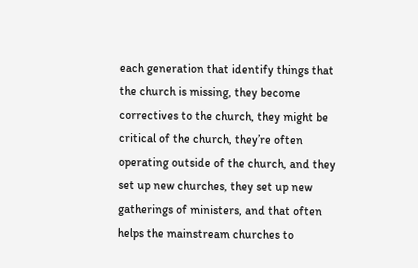each generation that identify things that the church is missing, they become correctives to the church, they might be critical of the church, they’re often operating outside of the church, and they set up new churches, they set up new gatherings of ministers, and that often helps the mainstream churches to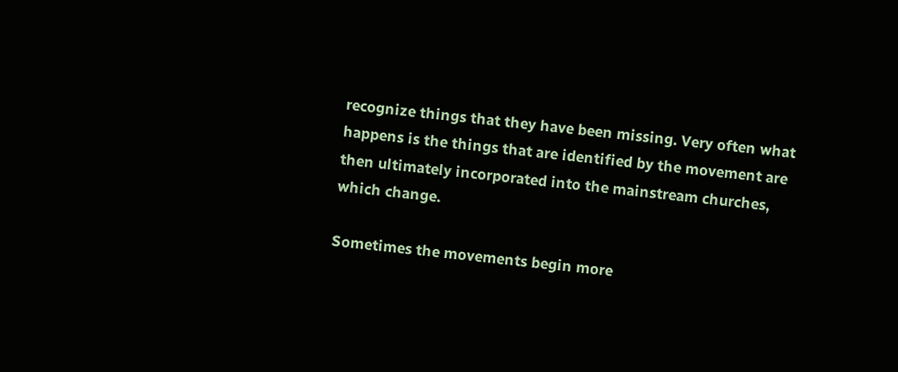recognize things that they have been missing. Very often what happens is the things that are identified by the movement are then ultimately incorporated into the mainstream churches, which change.

Sometimes the movements begin more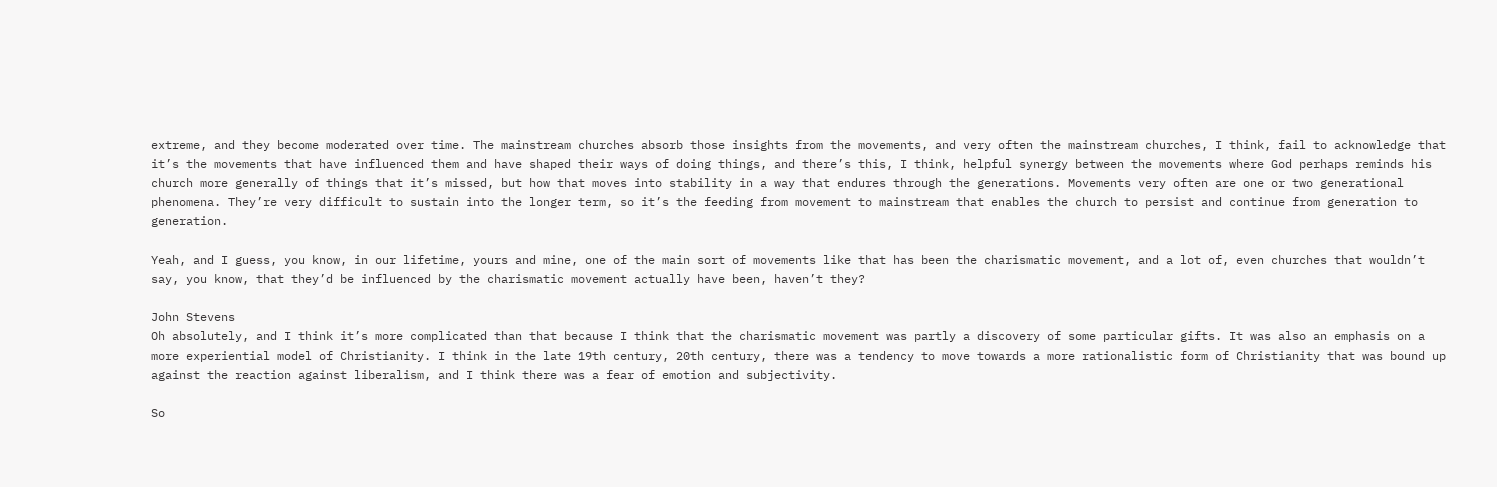extreme, and they become moderated over time. The mainstream churches absorb those insights from the movements, and very often the mainstream churches, I think, fail to acknowledge that it’s the movements that have influenced them and have shaped their ways of doing things, and there’s this, I think, helpful synergy between the movements where God perhaps reminds his church more generally of things that it’s missed, but how that moves into stability in a way that endures through the generations. Movements very often are one or two generational phenomena. They’re very difficult to sustain into the longer term, so it’s the feeding from movement to mainstream that enables the church to persist and continue from generation to generation.

Yeah, and I guess, you know, in our lifetime, yours and mine, one of the main sort of movements like that has been the charismatic movement, and a lot of, even churches that wouldn’t say, you know, that they’d be influenced by the charismatic movement actually have been, haven’t they?

John Stevens
Oh absolutely, and I think it’s more complicated than that because I think that the charismatic movement was partly a discovery of some particular gifts. It was also an emphasis on a more experiential model of Christianity. I think in the late 19th century, 20th century, there was a tendency to move towards a more rationalistic form of Christianity that was bound up against the reaction against liberalism, and I think there was a fear of emotion and subjectivity.

So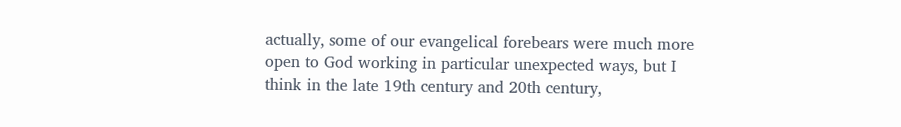actually, some of our evangelical forebears were much more open to God working in particular unexpected ways, but I think in the late 19th century and 20th century,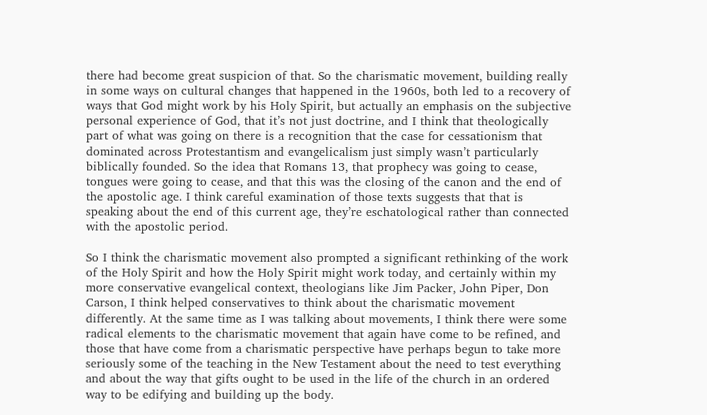there had become great suspicion of that. So the charismatic movement, building really in some ways on cultural changes that happened in the 1960s, both led to a recovery of ways that God might work by his Holy Spirit, but actually an emphasis on the subjective personal experience of God, that it’s not just doctrine, and I think that theologically part of what was going on there is a recognition that the case for cessationism that dominated across Protestantism and evangelicalism just simply wasn’t particularly biblically founded. So the idea that Romans 13, that prophecy was going to cease, tongues were going to cease, and that this was the closing of the canon and the end of the apostolic age. I think careful examination of those texts suggests that that is speaking about the end of this current age, they’re eschatological rather than connected with the apostolic period.

So I think the charismatic movement also prompted a significant rethinking of the work of the Holy Spirit and how the Holy Spirit might work today, and certainly within my more conservative evangelical context, theologians like Jim Packer, John Piper, Don Carson, I think helped conservatives to think about the charismatic movement differently. At the same time as I was talking about movements, I think there were some radical elements to the charismatic movement that again have come to be refined, and those that have come from a charismatic perspective have perhaps begun to take more seriously some of the teaching in the New Testament about the need to test everything and about the way that gifts ought to be used in the life of the church in an ordered way to be edifying and building up the body.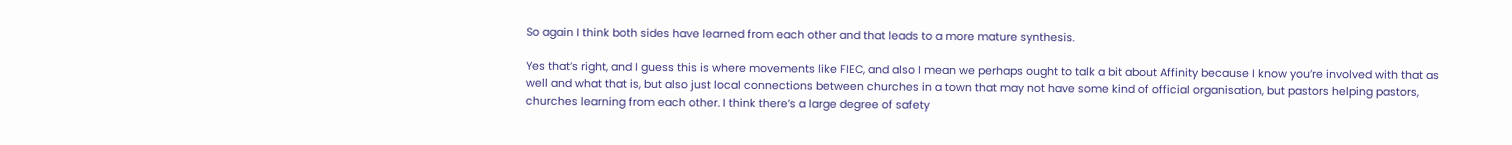So again I think both sides have learned from each other and that leads to a more mature synthesis.

Yes that’s right, and I guess this is where movements like FIEC, and also I mean we perhaps ought to talk a bit about Affinity because I know you’re involved with that as well and what that is, but also just local connections between churches in a town that may not have some kind of official organisation, but pastors helping pastors, churches learning from each other. I think there’s a large degree of safety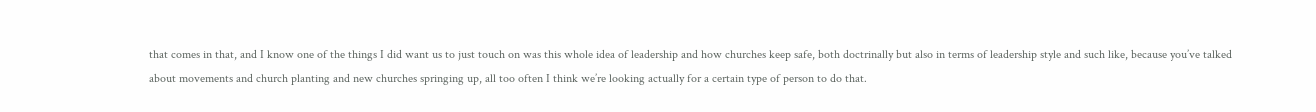that comes in that, and I know one of the things I did want us to just touch on was this whole idea of leadership and how churches keep safe, both doctrinally but also in terms of leadership style and such like, because you’ve talked about movements and church planting and new churches springing up, all too often I think we’re looking actually for a certain type of person to do that.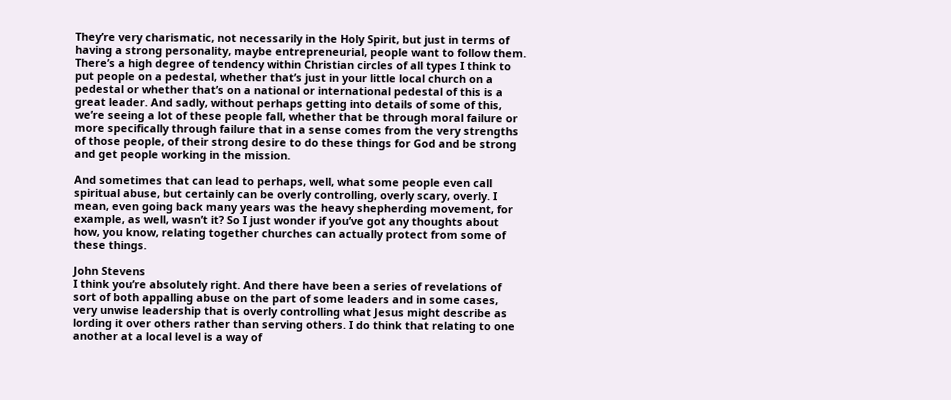They’re very charismatic, not necessarily in the Holy Spirit, but just in terms of having a strong personality, maybe entrepreneurial, people want to follow them. There’s a high degree of tendency within Christian circles of all types I think to put people on a pedestal, whether that’s just in your little local church on a pedestal or whether that’s on a national or international pedestal of this is a great leader. And sadly, without perhaps getting into details of some of this, we’re seeing a lot of these people fall, whether that be through moral failure or more specifically through failure that in a sense comes from the very strengths of those people, of their strong desire to do these things for God and be strong and get people working in the mission.

And sometimes that can lead to perhaps, well, what some people even call spiritual abuse, but certainly can be overly controlling, overly scary, overly. I mean, even going back many years was the heavy shepherding movement, for example, as well, wasn’t it? So I just wonder if you’ve got any thoughts about how, you know, relating together churches can actually protect from some of these things.

John Stevens
I think you’re absolutely right. And there have been a series of revelations of sort of both appalling abuse on the part of some leaders and in some cases, very unwise leadership that is overly controlling what Jesus might describe as lording it over others rather than serving others. I do think that relating to one another at a local level is a way of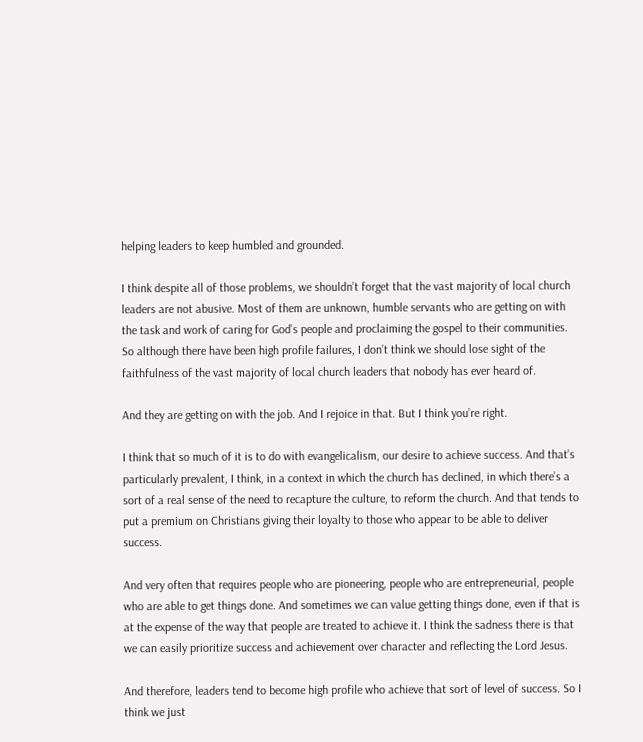helping leaders to keep humbled and grounded.

I think despite all of those problems, we shouldn’t forget that the vast majority of local church leaders are not abusive. Most of them are unknown, humble servants who are getting on with the task and work of caring for God’s people and proclaiming the gospel to their communities. So although there have been high profile failures, I don’t think we should lose sight of the faithfulness of the vast majority of local church leaders that nobody has ever heard of.

And they are getting on with the job. And I rejoice in that. But I think you’re right.

I think that so much of it is to do with evangelicalism, our desire to achieve success. And that’s particularly prevalent, I think, in a context in which the church has declined, in which there’s a sort of a real sense of the need to recapture the culture, to reform the church. And that tends to put a premium on Christians giving their loyalty to those who appear to be able to deliver success.

And very often that requires people who are pioneering, people who are entrepreneurial, people who are able to get things done. And sometimes we can value getting things done, even if that is at the expense of the way that people are treated to achieve it. I think the sadness there is that we can easily prioritize success and achievement over character and reflecting the Lord Jesus.

And therefore, leaders tend to become high profile who achieve that sort of level of success. So I think we just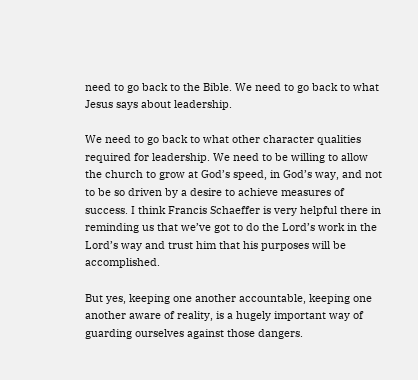need to go back to the Bible. We need to go back to what Jesus says about leadership.

We need to go back to what other character qualities required for leadership. We need to be willing to allow the church to grow at God’s speed, in God’s way, and not to be so driven by a desire to achieve measures of success. I think Francis Schaeffer is very helpful there in reminding us that we’ve got to do the Lord’s work in the Lord’s way and trust him that his purposes will be accomplished.

But yes, keeping one another accountable, keeping one another aware of reality, is a hugely important way of guarding ourselves against those dangers.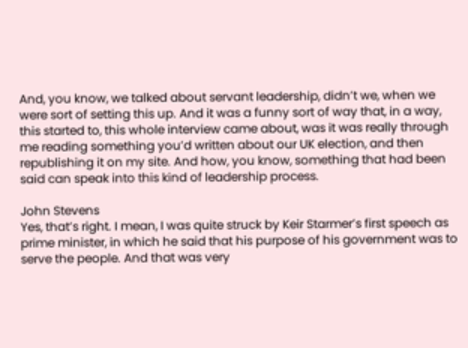And, you know, we talked about servant leadership, didn’t we, when we were sort of setting this up. And it was a funny sort of way that, in a way, this started to, this whole interview came about, was it was really through me reading something you’d written about our UK election, and then republishing it on my site. And how, you know, something that had been said can speak into this kind of leadership process.

John Stevens
Yes, that’s right. I mean, I was quite struck by Keir Starmer’s first speech as prime minister, in which he said that his purpose of his government was to serve the people. And that was very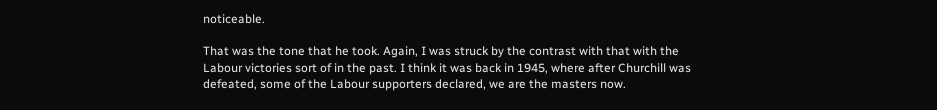noticeable.

That was the tone that he took. Again, I was struck by the contrast with that with the Labour victories sort of in the past. I think it was back in 1945, where after Churchill was defeated, some of the Labour supporters declared, we are the masters now.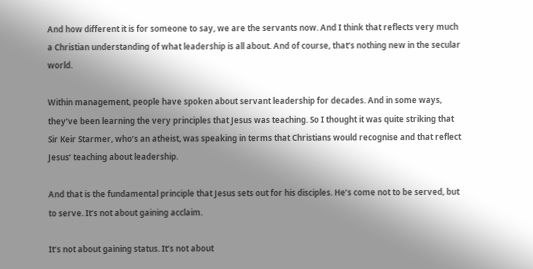And how different it is for someone to say, we are the servants now. And I think that reflects very much a Christian understanding of what leadership is all about. And of course, that’s nothing new in the secular world.

Within management, people have spoken about servant leadership for decades. And in some ways, they’ve been learning the very principles that Jesus was teaching. So I thought it was quite striking that Sir Keir Starmer, who’s an atheist, was speaking in terms that Christians would recognise and that reflect Jesus’ teaching about leadership.

And that is the fundamental principle that Jesus sets out for his disciples. He’s come not to be served, but to serve. It’s not about gaining acclaim.

It’s not about gaining status. It’s not about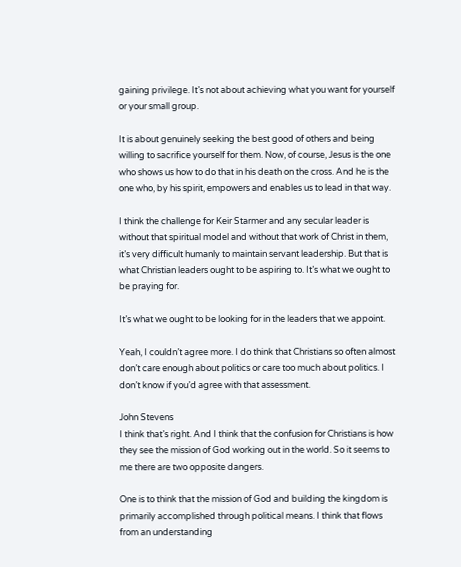gaining privilege. It’s not about achieving what you want for yourself or your small group.

It is about genuinely seeking the best good of others and being willing to sacrifice yourself for them. Now, of course, Jesus is the one who shows us how to do that in his death on the cross. And he is the one who, by his spirit, empowers and enables us to lead in that way.

I think the challenge for Keir Starmer and any secular leader is without that spiritual model and without that work of Christ in them, it’s very difficult humanly to maintain servant leadership. But that is what Christian leaders ought to be aspiring to. It’s what we ought to be praying for.

It’s what we ought to be looking for in the leaders that we appoint.

Yeah, I couldn’t agree more. I do think that Christians so often almost don’t care enough about politics or care too much about politics. I don’t know if you’d agree with that assessment.

John Stevens
I think that’s right. And I think that the confusion for Christians is how they see the mission of God working out in the world. So it seems to me there are two opposite dangers.

One is to think that the mission of God and building the kingdom is primarily accomplished through political means. I think that flows from an understanding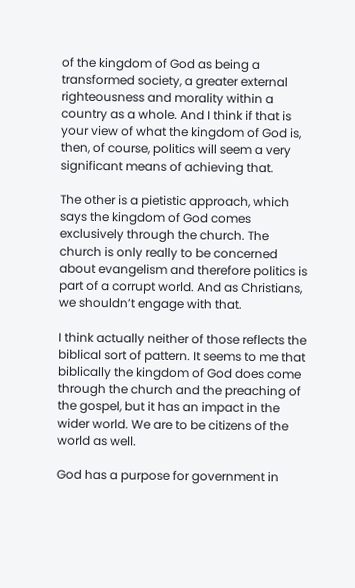of the kingdom of God as being a transformed society, a greater external righteousness and morality within a country as a whole. And I think if that is your view of what the kingdom of God is, then, of course, politics will seem a very significant means of achieving that.

The other is a pietistic approach, which says the kingdom of God comes exclusively through the church. The church is only really to be concerned about evangelism and therefore politics is part of a corrupt world. And as Christians, we shouldn’t engage with that.

I think actually neither of those reflects the biblical sort of pattern. It seems to me that biblically the kingdom of God does come through the church and the preaching of the gospel, but it has an impact in the wider world. We are to be citizens of the world as well.

God has a purpose for government in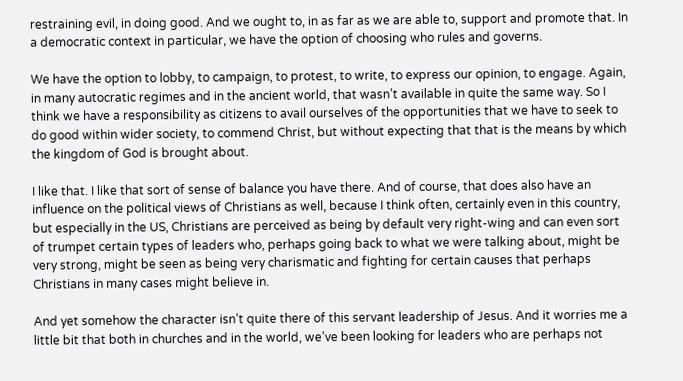restraining evil, in doing good. And we ought to, in as far as we are able to, support and promote that. In a democratic context in particular, we have the option of choosing who rules and governs.

We have the option to lobby, to campaign, to protest, to write, to express our opinion, to engage. Again, in many autocratic regimes and in the ancient world, that wasn’t available in quite the same way. So I think we have a responsibility as citizens to avail ourselves of the opportunities that we have to seek to do good within wider society, to commend Christ, but without expecting that that is the means by which the kingdom of God is brought about.

I like that. I like that sort of sense of balance you have there. And of course, that does also have an influence on the political views of Christians as well, because I think often, certainly even in this country, but especially in the US, Christians are perceived as being by default very right-wing and can even sort of trumpet certain types of leaders who, perhaps going back to what we were talking about, might be very strong, might be seen as being very charismatic and fighting for certain causes that perhaps Christians in many cases might believe in.

And yet somehow the character isn’t quite there of this servant leadership of Jesus. And it worries me a little bit that both in churches and in the world, we’ve been looking for leaders who are perhaps not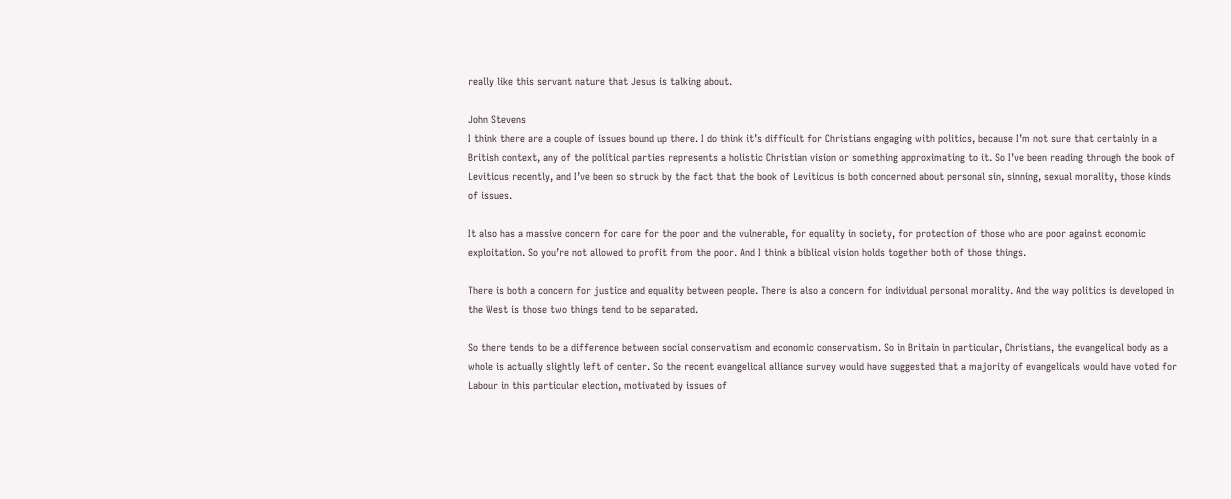really like this servant nature that Jesus is talking about.

John Stevens
I think there are a couple of issues bound up there. I do think it’s difficult for Christians engaging with politics, because I’m not sure that certainly in a British context, any of the political parties represents a holistic Christian vision or something approximating to it. So I’ve been reading through the book of Leviticus recently, and I’ve been so struck by the fact that the book of Leviticus is both concerned about personal sin, sinning, sexual morality, those kinds of issues.

It also has a massive concern for care for the poor and the vulnerable, for equality in society, for protection of those who are poor against economic exploitation. So you’re not allowed to profit from the poor. And I think a biblical vision holds together both of those things.

There is both a concern for justice and equality between people. There is also a concern for individual personal morality. And the way politics is developed in the West is those two things tend to be separated.

So there tends to be a difference between social conservatism and economic conservatism. So in Britain in particular, Christians, the evangelical body as a whole is actually slightly left of center. So the recent evangelical alliance survey would have suggested that a majority of evangelicals would have voted for Labour in this particular election, motivated by issues of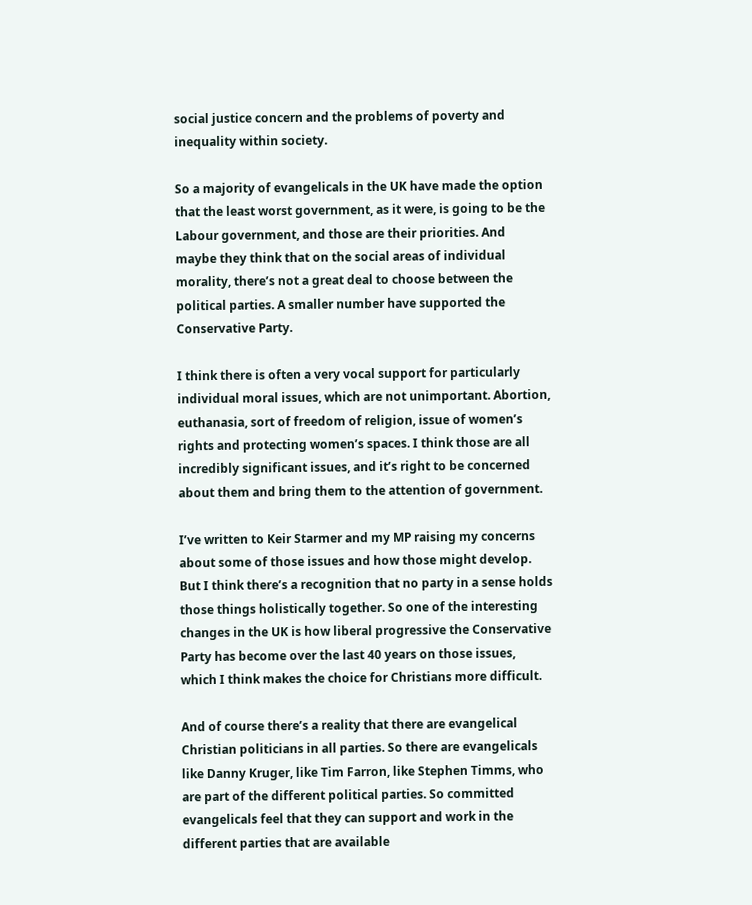social justice concern and the problems of poverty and inequality within society.

So a majority of evangelicals in the UK have made the option that the least worst government, as it were, is going to be the Labour government, and those are their priorities. And maybe they think that on the social areas of individual morality, there’s not a great deal to choose between the political parties. A smaller number have supported the Conservative Party.

I think there is often a very vocal support for particularly individual moral issues, which are not unimportant. Abortion, euthanasia, sort of freedom of religion, issue of women’s rights and protecting women’s spaces. I think those are all incredibly significant issues, and it’s right to be concerned about them and bring them to the attention of government.

I’ve written to Keir Starmer and my MP raising my concerns about some of those issues and how those might develop. But I think there’s a recognition that no party in a sense holds those things holistically together. So one of the interesting changes in the UK is how liberal progressive the Conservative Party has become over the last 40 years on those issues, which I think makes the choice for Christians more difficult.

And of course there’s a reality that there are evangelical Christian politicians in all parties. So there are evangelicals like Danny Kruger, like Tim Farron, like Stephen Timms, who are part of the different political parties. So committed evangelicals feel that they can support and work in the different parties that are available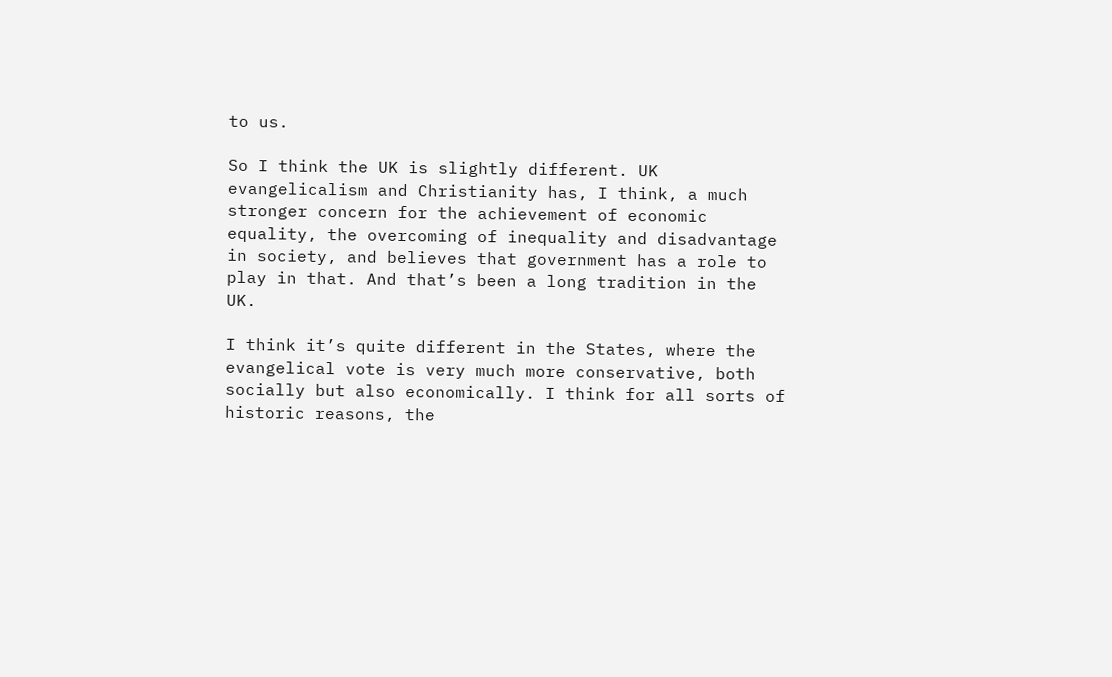to us.

So I think the UK is slightly different. UK evangelicalism and Christianity has, I think, a much stronger concern for the achievement of economic equality, the overcoming of inequality and disadvantage in society, and believes that government has a role to play in that. And that’s been a long tradition in the UK.

I think it’s quite different in the States, where the evangelical vote is very much more conservative, both socially but also economically. I think for all sorts of historic reasons, the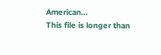American…
This file is longer than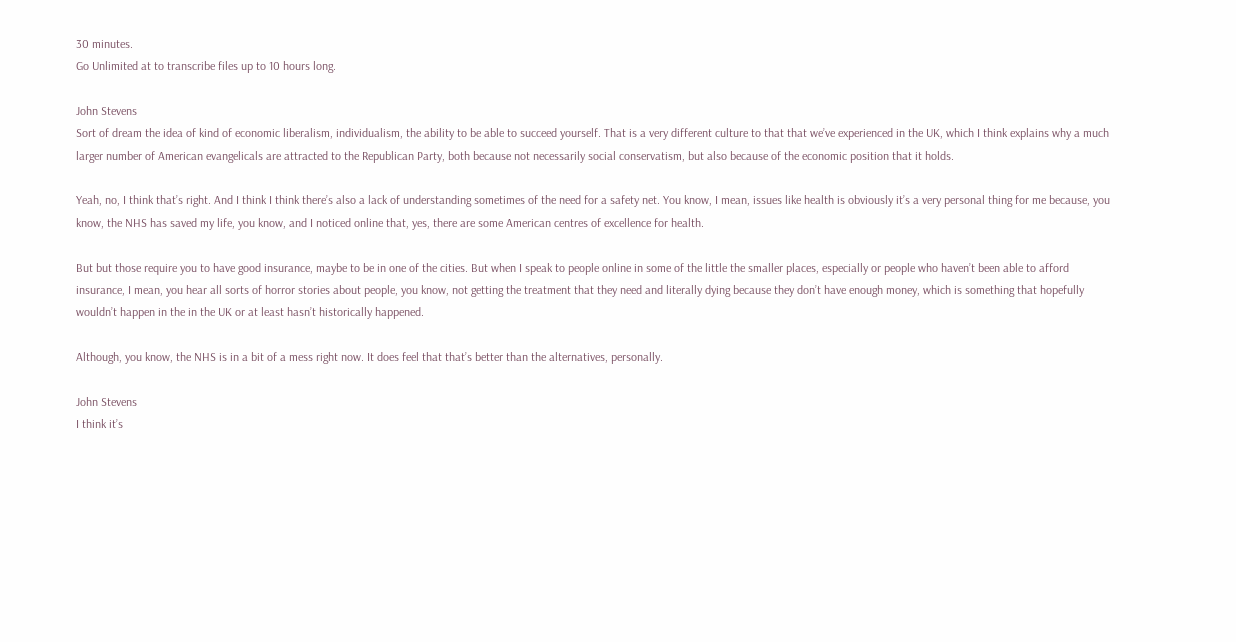30 minutes.
Go Unlimited at to transcribe files up to 10 hours long.

John Stevens
Sort of dream the idea of kind of economic liberalism, individualism, the ability to be able to succeed yourself. That is a very different culture to that that we’ve experienced in the UK, which I think explains why a much larger number of American evangelicals are attracted to the Republican Party, both because not necessarily social conservatism, but also because of the economic position that it holds.

Yeah, no, I think that’s right. And I think I think there’s also a lack of understanding sometimes of the need for a safety net. You know, I mean, issues like health is obviously it’s a very personal thing for me because, you know, the NHS has saved my life, you know, and I noticed online that, yes, there are some American centres of excellence for health.

But but those require you to have good insurance, maybe to be in one of the cities. But when I speak to people online in some of the little the smaller places, especially or people who haven’t been able to afford insurance, I mean, you hear all sorts of horror stories about people, you know, not getting the treatment that they need and literally dying because they don’t have enough money, which is something that hopefully wouldn’t happen in the in the UK or at least hasn’t historically happened.

Although, you know, the NHS is in a bit of a mess right now. It does feel that that’s better than the alternatives, personally.

John Stevens
I think it’s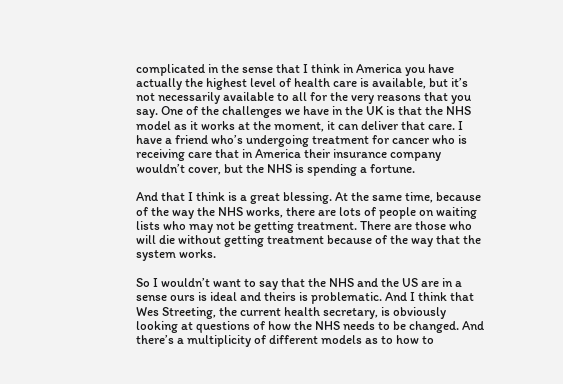complicated in the sense that I think in America you have actually the highest level of health care is available, but it’s not necessarily available to all for the very reasons that you say. One of the challenges we have in the UK is that the NHS model as it works at the moment, it can deliver that care. I have a friend who’s undergoing treatment for cancer who is receiving care that in America their insurance company wouldn’t cover, but the NHS is spending a fortune.

And that I think is a great blessing. At the same time, because of the way the NHS works, there are lots of people on waiting lists who may not be getting treatment. There are those who will die without getting treatment because of the way that the system works.

So I wouldn’t want to say that the NHS and the US are in a sense ours is ideal and theirs is problematic. And I think that Wes Streeting, the current health secretary, is obviously looking at questions of how the NHS needs to be changed. And there’s a multiplicity of different models as to how to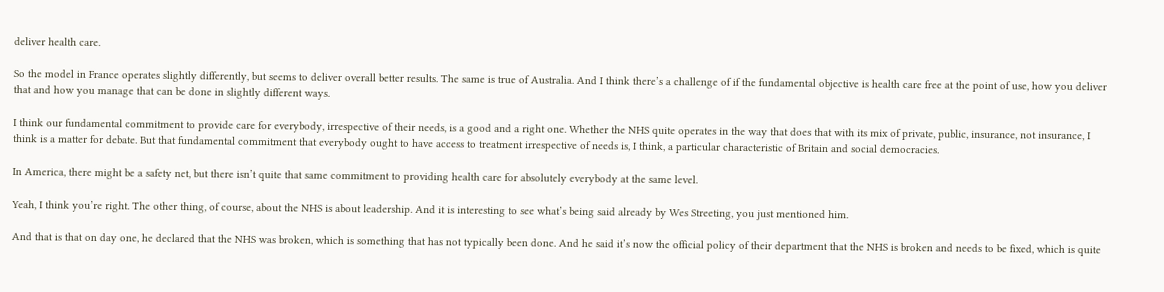deliver health care.

So the model in France operates slightly differently, but seems to deliver overall better results. The same is true of Australia. And I think there’s a challenge of if the fundamental objective is health care free at the point of use, how you deliver that and how you manage that can be done in slightly different ways.

I think our fundamental commitment to provide care for everybody, irrespective of their needs, is a good and a right one. Whether the NHS quite operates in the way that does that with its mix of private, public, insurance, not insurance, I think is a matter for debate. But that fundamental commitment that everybody ought to have access to treatment irrespective of needs is, I think, a particular characteristic of Britain and social democracies.

In America, there might be a safety net, but there isn’t quite that same commitment to providing health care for absolutely everybody at the same level.

Yeah, I think you’re right. The other thing, of course, about the NHS is about leadership. And it is interesting to see what’s being said already by Wes Streeting, you just mentioned him.

And that is that on day one, he declared that the NHS was broken, which is something that has not typically been done. And he said it’s now the official policy of their department that the NHS is broken and needs to be fixed, which is quite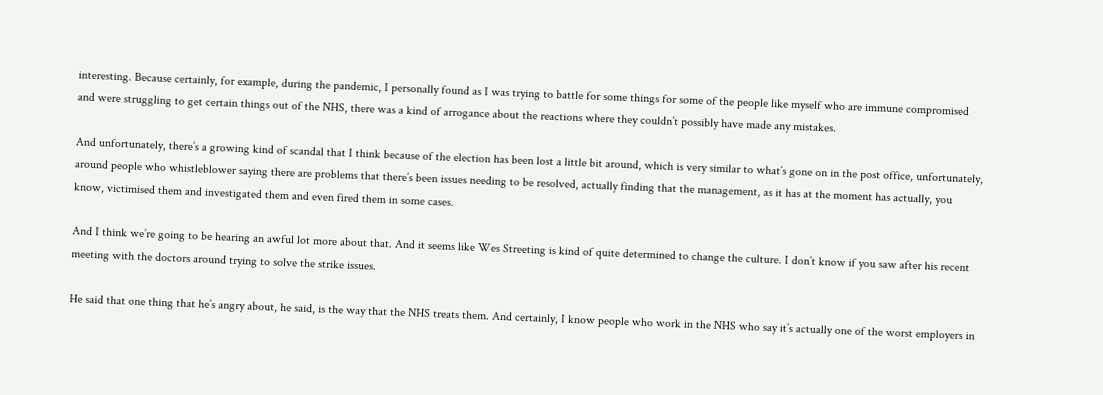interesting. Because certainly, for example, during the pandemic, I personally found as I was trying to battle for some things for some of the people like myself who are immune compromised and were struggling to get certain things out of the NHS, there was a kind of arrogance about the reactions where they couldn’t possibly have made any mistakes.

And unfortunately, there’s a growing kind of scandal that I think because of the election has been lost a little bit around, which is very similar to what’s gone on in the post office, unfortunately, around people who whistleblower saying there are problems that there’s been issues needing to be resolved, actually finding that the management, as it has at the moment has actually, you know, victimised them and investigated them and even fired them in some cases.

And I think we’re going to be hearing an awful lot more about that. And it seems like Wes Streeting is kind of quite determined to change the culture. I don’t know if you saw after his recent meeting with the doctors around trying to solve the strike issues.

He said that one thing that he’s angry about, he said, is the way that the NHS treats them. And certainly, I know people who work in the NHS who say it’s actually one of the worst employers in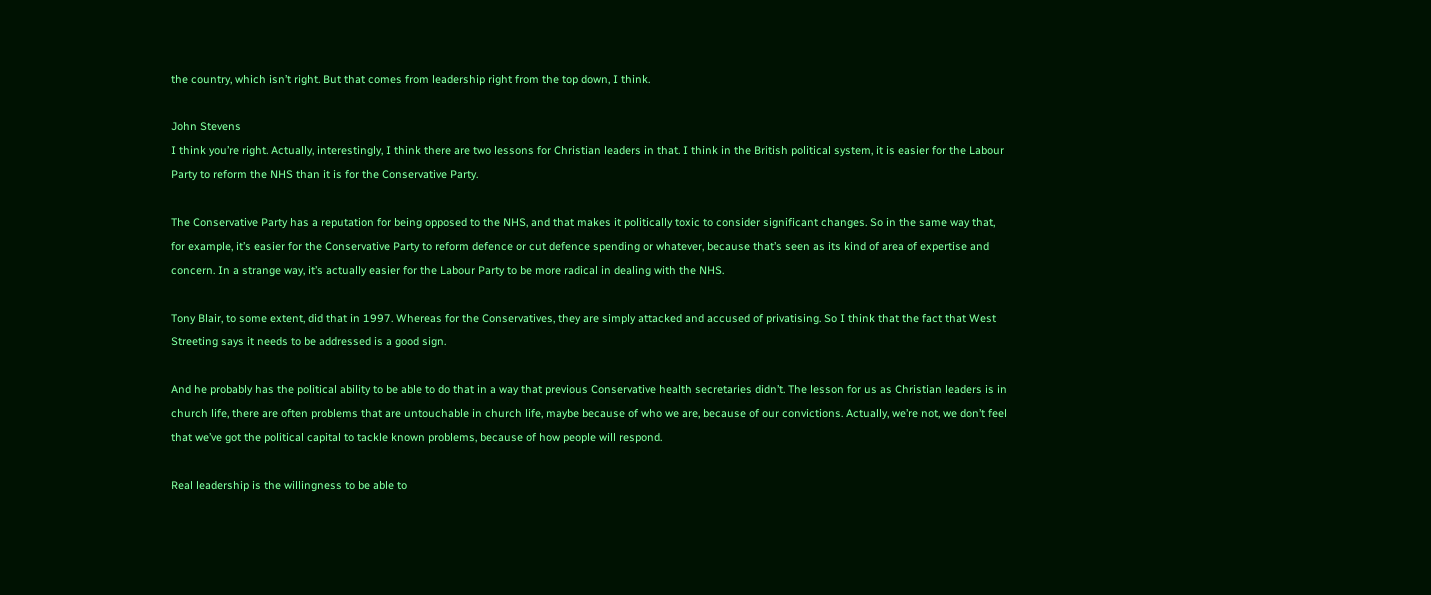the country, which isn’t right. But that comes from leadership right from the top down, I think.

John Stevens
I think you’re right. Actually, interestingly, I think there are two lessons for Christian leaders in that. I think in the British political system, it is easier for the Labour Party to reform the NHS than it is for the Conservative Party.

The Conservative Party has a reputation for being opposed to the NHS, and that makes it politically toxic to consider significant changes. So in the same way that, for example, it’s easier for the Conservative Party to reform defence or cut defence spending or whatever, because that’s seen as its kind of area of expertise and concern. In a strange way, it’s actually easier for the Labour Party to be more radical in dealing with the NHS.

Tony Blair, to some extent, did that in 1997. Whereas for the Conservatives, they are simply attacked and accused of privatising. So I think that the fact that West Streeting says it needs to be addressed is a good sign.

And he probably has the political ability to be able to do that in a way that previous Conservative health secretaries didn’t. The lesson for us as Christian leaders is in church life, there are often problems that are untouchable in church life, maybe because of who we are, because of our convictions. Actually, we’re not, we don’t feel that we’ve got the political capital to tackle known problems, because of how people will respond.

Real leadership is the willingness to be able to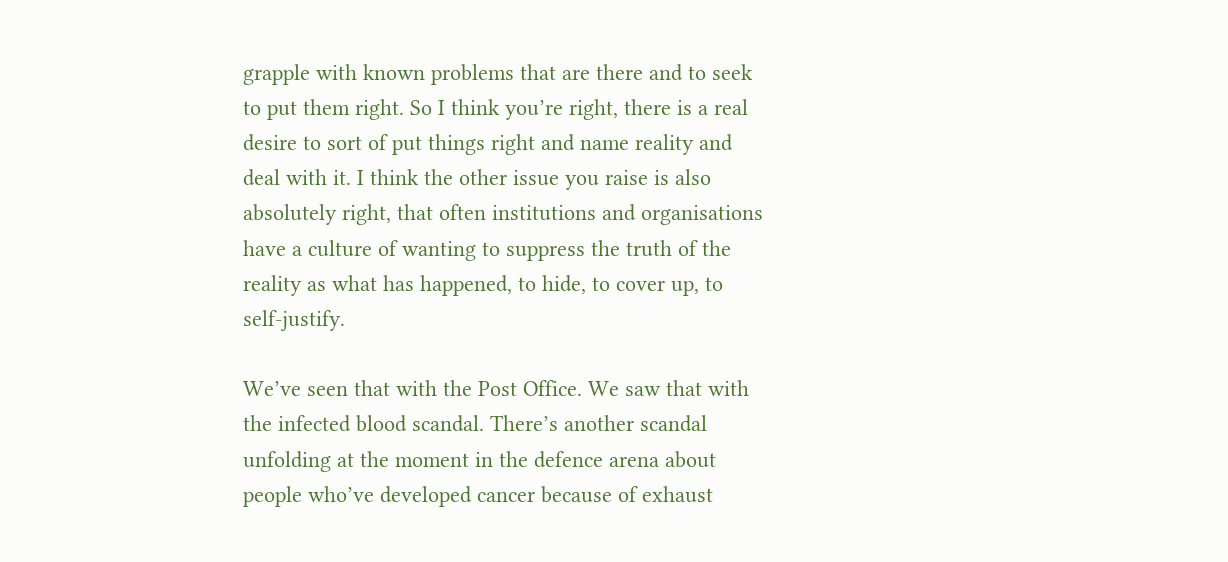grapple with known problems that are there and to seek to put them right. So I think you’re right, there is a real desire to sort of put things right and name reality and deal with it. I think the other issue you raise is also absolutely right, that often institutions and organisations have a culture of wanting to suppress the truth of the reality as what has happened, to hide, to cover up, to self-justify.

We’ve seen that with the Post Office. We saw that with the infected blood scandal. There’s another scandal unfolding at the moment in the defence arena about people who’ve developed cancer because of exhaust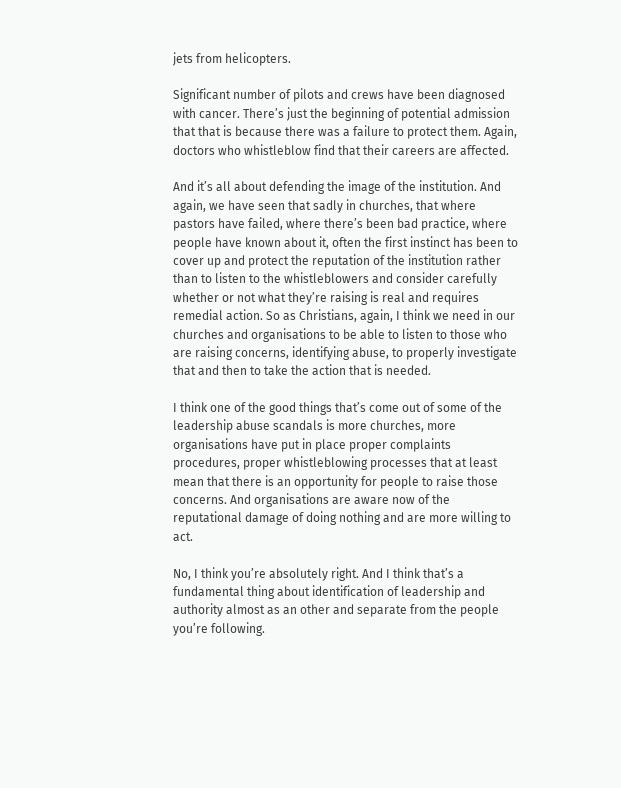jets from helicopters.

Significant number of pilots and crews have been diagnosed with cancer. There’s just the beginning of potential admission that that is because there was a failure to protect them. Again, doctors who whistleblow find that their careers are affected.

And it’s all about defending the image of the institution. And again, we have seen that sadly in churches, that where pastors have failed, where there’s been bad practice, where people have known about it, often the first instinct has been to cover up and protect the reputation of the institution rather than to listen to the whistleblowers and consider carefully whether or not what they’re raising is real and requires remedial action. So as Christians, again, I think we need in our churches and organisations to be able to listen to those who are raising concerns, identifying abuse, to properly investigate that and then to take the action that is needed.

I think one of the good things that’s come out of some of the leadership abuse scandals is more churches, more organisations have put in place proper complaints procedures, proper whistleblowing processes that at least mean that there is an opportunity for people to raise those concerns. And organisations are aware now of the reputational damage of doing nothing and are more willing to act.

No, I think you’re absolutely right. And I think that’s a fundamental thing about identification of leadership and authority almost as an other and separate from the people you’re following.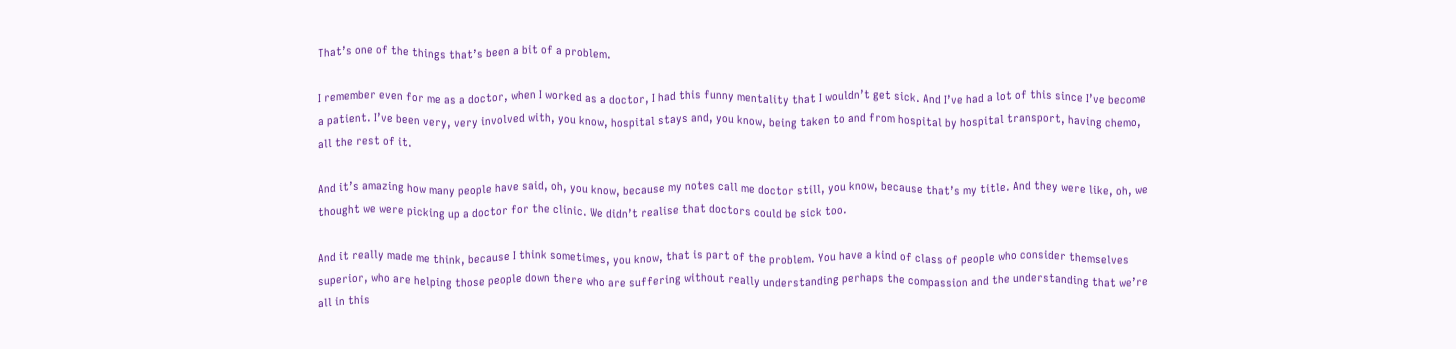That’s one of the things that’s been a bit of a problem.

I remember even for me as a doctor, when I worked as a doctor, I had this funny mentality that I wouldn’t get sick. And I’ve had a lot of this since I’ve become a patient. I’ve been very, very involved with, you know, hospital stays and, you know, being taken to and from hospital by hospital transport, having chemo, all the rest of it.

And it’s amazing how many people have said, oh, you know, because my notes call me doctor still, you know, because that’s my title. And they were like, oh, we thought we were picking up a doctor for the clinic. We didn’t realise that doctors could be sick too.

And it really made me think, because I think sometimes, you know, that is part of the problem. You have a kind of class of people who consider themselves superior, who are helping those people down there who are suffering without really understanding perhaps the compassion and the understanding that we’re all in this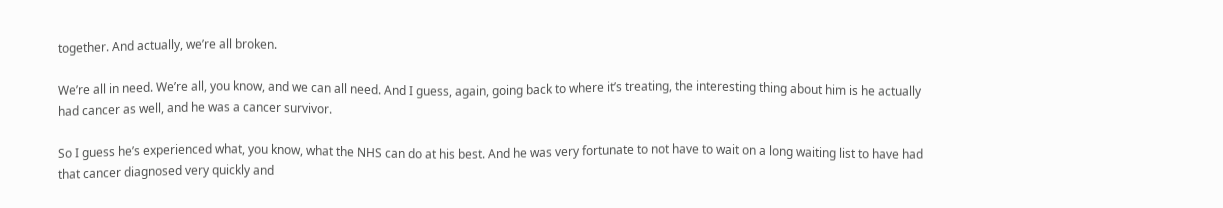together. And actually, we’re all broken.

We’re all in need. We’re all, you know, and we can all need. And I guess, again, going back to where it’s treating, the interesting thing about him is he actually had cancer as well, and he was a cancer survivor.

So I guess he’s experienced what, you know, what the NHS can do at his best. And he was very fortunate to not have to wait on a long waiting list to have had that cancer diagnosed very quickly and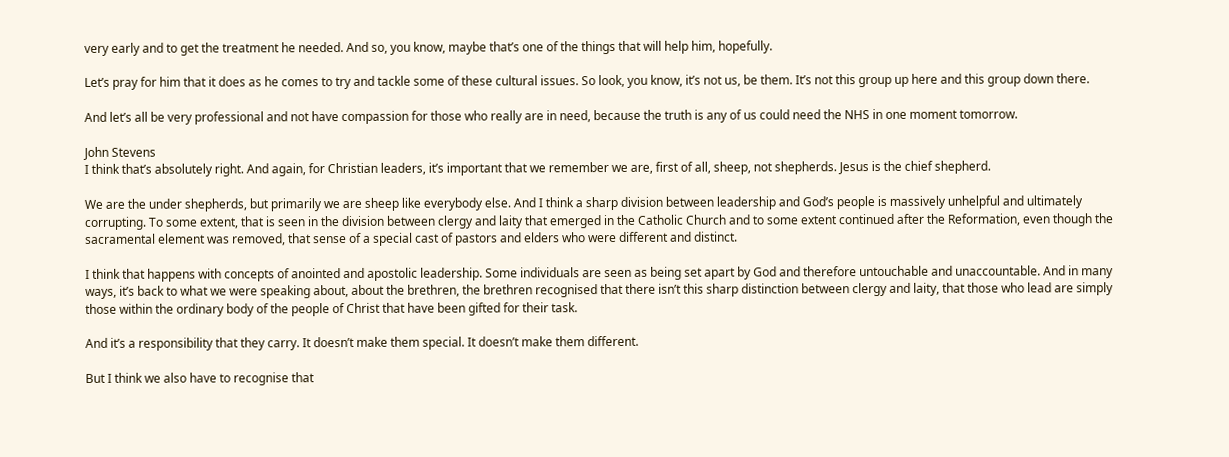very early and to get the treatment he needed. And so, you know, maybe that’s one of the things that will help him, hopefully.

Let’s pray for him that it does as he comes to try and tackle some of these cultural issues. So look, you know, it’s not us, be them. It’s not this group up here and this group down there.

And let’s all be very professional and not have compassion for those who really are in need, because the truth is any of us could need the NHS in one moment tomorrow.

John Stevens
I think that’s absolutely right. And again, for Christian leaders, it’s important that we remember we are, first of all, sheep, not shepherds. Jesus is the chief shepherd.

We are the under shepherds, but primarily we are sheep like everybody else. And I think a sharp division between leadership and God’s people is massively unhelpful and ultimately corrupting. To some extent, that is seen in the division between clergy and laity that emerged in the Catholic Church and to some extent continued after the Reformation, even though the sacramental element was removed, that sense of a special cast of pastors and elders who were different and distinct.

I think that happens with concepts of anointed and apostolic leadership. Some individuals are seen as being set apart by God and therefore untouchable and unaccountable. And in many ways, it’s back to what we were speaking about, about the brethren, the brethren recognised that there isn’t this sharp distinction between clergy and laity, that those who lead are simply those within the ordinary body of the people of Christ that have been gifted for their task.

And it’s a responsibility that they carry. It doesn’t make them special. It doesn’t make them different.

But I think we also have to recognise that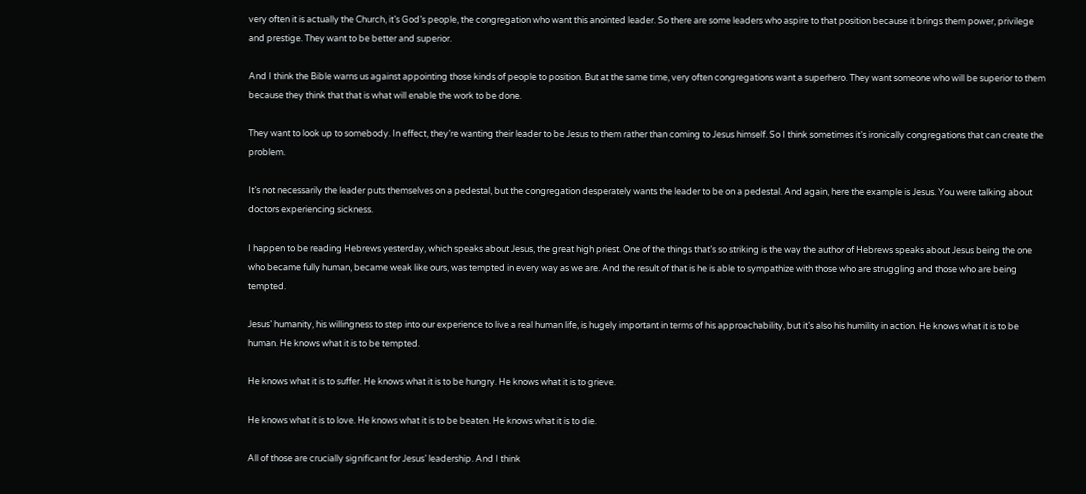very often it is actually the Church, it’s God’s people, the congregation who want this anointed leader. So there are some leaders who aspire to that position because it brings them power, privilege and prestige. They want to be better and superior.

And I think the Bible warns us against appointing those kinds of people to position. But at the same time, very often congregations want a superhero. They want someone who will be superior to them because they think that that is what will enable the work to be done.

They want to look up to somebody. In effect, they’re wanting their leader to be Jesus to them rather than coming to Jesus himself. So I think sometimes it’s ironically congregations that can create the problem.

It’s not necessarily the leader puts themselves on a pedestal, but the congregation desperately wants the leader to be on a pedestal. And again, here the example is Jesus. You were talking about doctors experiencing sickness.

I happen to be reading Hebrews yesterday, which speaks about Jesus, the great high priest. One of the things that’s so striking is the way the author of Hebrews speaks about Jesus being the one who became fully human, became weak like ours, was tempted in every way as we are. And the result of that is he is able to sympathize with those who are struggling and those who are being tempted.

Jesus’ humanity, his willingness to step into our experience to live a real human life, is hugely important in terms of his approachability, but it’s also his humility in action. He knows what it is to be human. He knows what it is to be tempted.

He knows what it is to suffer. He knows what it is to be hungry. He knows what it is to grieve.

He knows what it is to love. He knows what it is to be beaten. He knows what it is to die.

All of those are crucially significant for Jesus’ leadership. And I think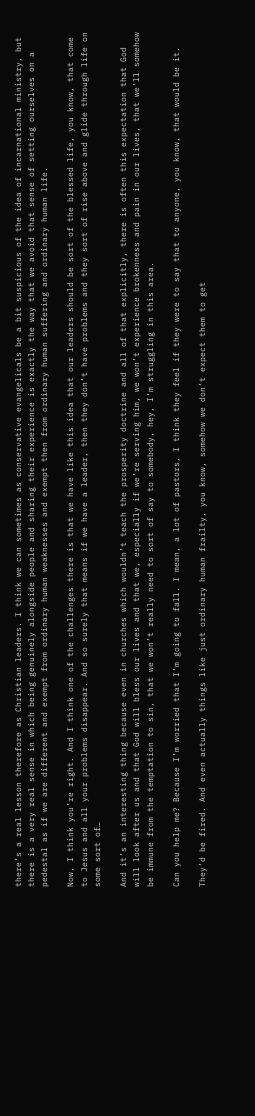there’s a real lesson therefore as Christian leaders. I think we can sometimes as conservative evangelicals be a bit suspicious of the idea of incarnational ministry, but there is a very real sense in which being genuinely alongside people and sharing their experience is exactly the way that we avoid that sense of setting ourselves on a pedestal as if we are different and exempt from ordinary human weaknesses and exempt then from ordinary human suffering and ordinary human life.

Now, I think you’re right. And I think one of the challenges there is that we have like this idea that our leaders should be sort of the blessed life, you know, that come to Jesus and all your problems disappear. And so surely that means if we have a leader, then they don’t have problems and they sort of rise above and glide through life on some sort of…

And it’s an interesting thing because even in churches which wouldn’t teach the prosperity doctrine and all of that explicitly, there is often this expectation that God will look after us and that God will bless our lives and that we, especially if we’re serving him, we won’t experience brokenness and pain in our lives, that we’ll somehow be immune from the temptation to sin, that we won’t really need to sort of say to somebody, hey, I’m struggling in this area.

Can you help me? Because I’m worried that I’m going to fall. I mean, a lot of pastors, I think they feel if they were to say that to anyone, you know, that would be it.

They’d be fired. And even actually things like just ordinary human frailty, you know, somehow we don’t expect them to get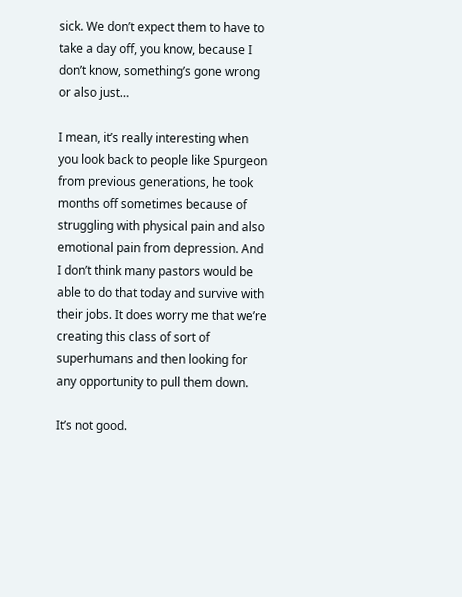sick. We don’t expect them to have to take a day off, you know, because I don’t know, something’s gone wrong or also just…

I mean, it’s really interesting when you look back to people like Spurgeon from previous generations, he took months off sometimes because of struggling with physical pain and also emotional pain from depression. And I don’t think many pastors would be able to do that today and survive with their jobs. It does worry me that we’re creating this class of sort of superhumans and then looking for any opportunity to pull them down.

It’s not good.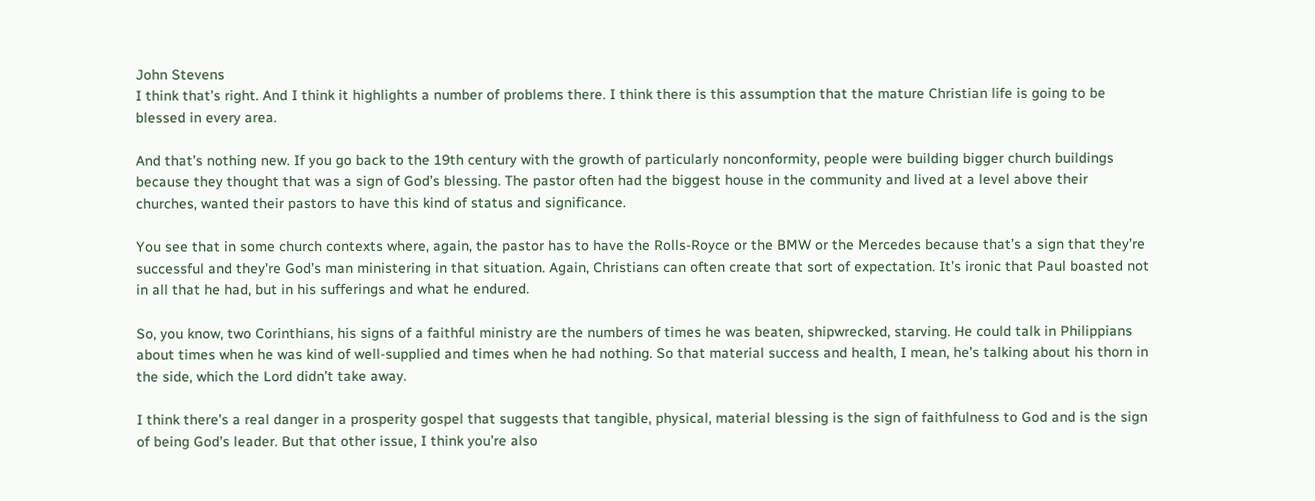John Stevens
I think that’s right. And I think it highlights a number of problems there. I think there is this assumption that the mature Christian life is going to be blessed in every area.

And that’s nothing new. If you go back to the 19th century with the growth of particularly nonconformity, people were building bigger church buildings because they thought that was a sign of God’s blessing. The pastor often had the biggest house in the community and lived at a level above their churches, wanted their pastors to have this kind of status and significance.

You see that in some church contexts where, again, the pastor has to have the Rolls-Royce or the BMW or the Mercedes because that’s a sign that they’re successful and they’re God’s man ministering in that situation. Again, Christians can often create that sort of expectation. It’s ironic that Paul boasted not in all that he had, but in his sufferings and what he endured.

So, you know, two Corinthians, his signs of a faithful ministry are the numbers of times he was beaten, shipwrecked, starving. He could talk in Philippians about times when he was kind of well-supplied and times when he had nothing. So that material success and health, I mean, he’s talking about his thorn in the side, which the Lord didn’t take away.

I think there’s a real danger in a prosperity gospel that suggests that tangible, physical, material blessing is the sign of faithfulness to God and is the sign of being God’s leader. But that other issue, I think you’re also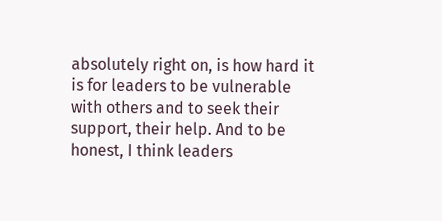absolutely right on, is how hard it is for leaders to be vulnerable with others and to seek their support, their help. And to be honest, I think leaders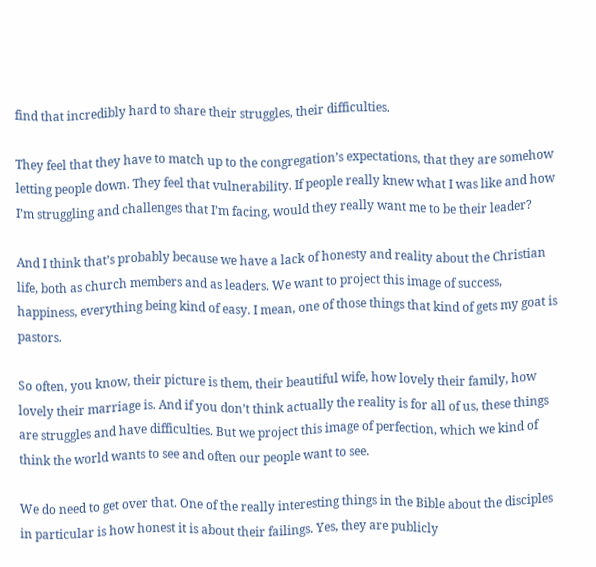find that incredibly hard to share their struggles, their difficulties.

They feel that they have to match up to the congregation’s expectations, that they are somehow letting people down. They feel that vulnerability. If people really knew what I was like and how I’m struggling and challenges that I’m facing, would they really want me to be their leader?

And I think that’s probably because we have a lack of honesty and reality about the Christian life, both as church members and as leaders. We want to project this image of success, happiness, everything being kind of easy. I mean, one of those things that kind of gets my goat is pastors.

So often, you know, their picture is them, their beautiful wife, how lovely their family, how lovely their marriage is. And if you don’t think actually the reality is for all of us, these things are struggles and have difficulties. But we project this image of perfection, which we kind of think the world wants to see and often our people want to see.

We do need to get over that. One of the really interesting things in the Bible about the disciples in particular is how honest it is about their failings. Yes, they are publicly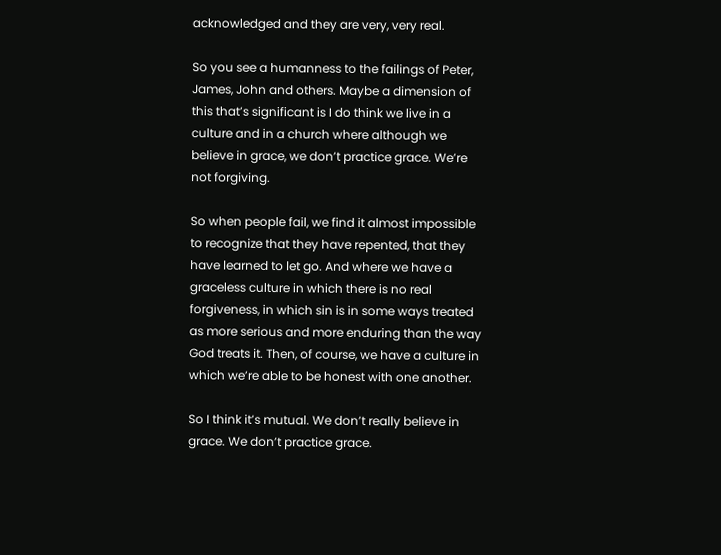acknowledged and they are very, very real.

So you see a humanness to the failings of Peter, James, John and others. Maybe a dimension of this that’s significant is I do think we live in a culture and in a church where although we believe in grace, we don’t practice grace. We’re not forgiving.

So when people fail, we find it almost impossible to recognize that they have repented, that they have learned to let go. And where we have a graceless culture in which there is no real forgiveness, in which sin is in some ways treated as more serious and more enduring than the way God treats it. Then, of course, we have a culture in which we’re able to be honest with one another.

So I think it’s mutual. We don’t really believe in grace. We don’t practice grace.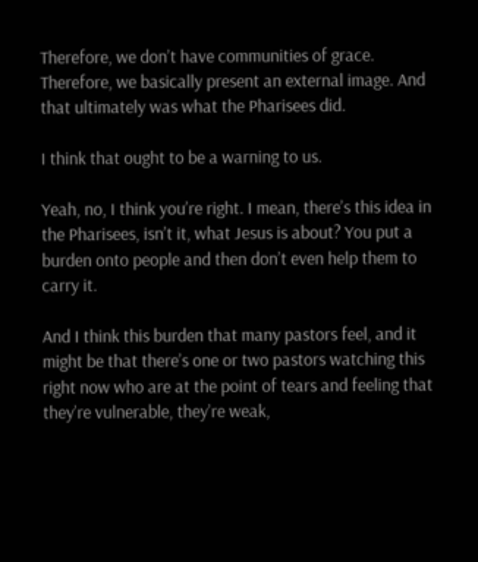Therefore, we don’t have communities of grace. Therefore, we basically present an external image. And that ultimately was what the Pharisees did.

I think that ought to be a warning to us.

Yeah, no, I think you’re right. I mean, there’s this idea in the Pharisees, isn’t it, what Jesus is about? You put a burden onto people and then don’t even help them to carry it.

And I think this burden that many pastors feel, and it might be that there’s one or two pastors watching this right now who are at the point of tears and feeling that they’re vulnerable, they’re weak,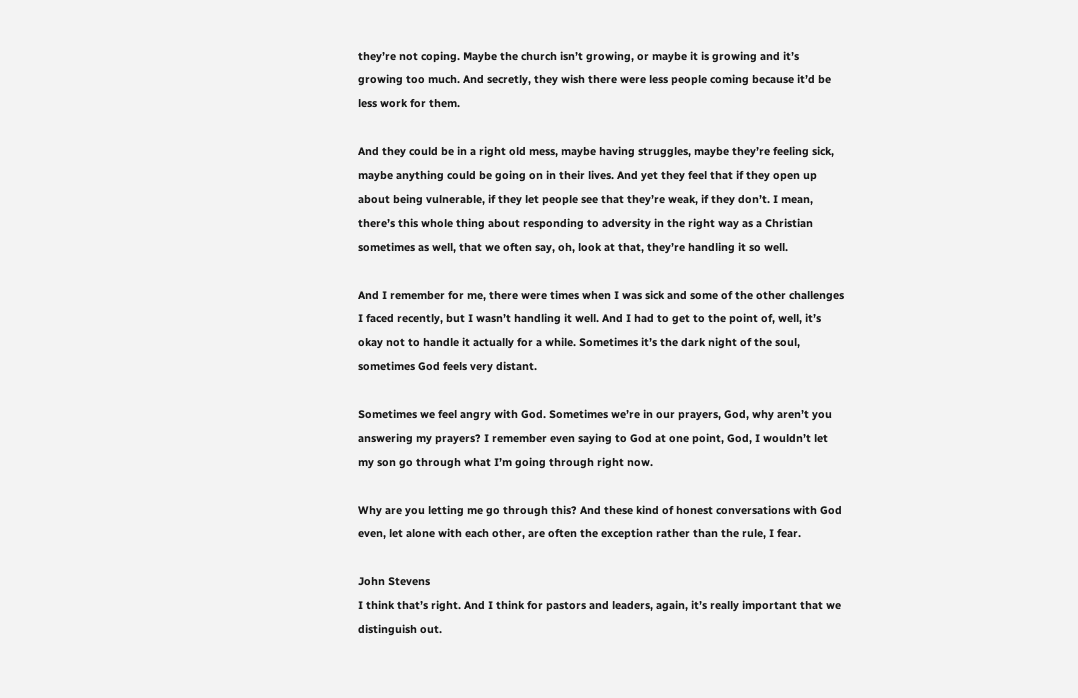they’re not coping. Maybe the church isn’t growing, or maybe it is growing and it’s growing too much. And secretly, they wish there were less people coming because it’d be less work for them.

And they could be in a right old mess, maybe having struggles, maybe they’re feeling sick, maybe anything could be going on in their lives. And yet they feel that if they open up about being vulnerable, if they let people see that they’re weak, if they don’t. I mean, there’s this whole thing about responding to adversity in the right way as a Christian sometimes as well, that we often say, oh, look at that, they’re handling it so well.

And I remember for me, there were times when I was sick and some of the other challenges I faced recently, but I wasn’t handling it well. And I had to get to the point of, well, it’s okay not to handle it actually for a while. Sometimes it’s the dark night of the soul, sometimes God feels very distant.

Sometimes we feel angry with God. Sometimes we’re in our prayers, God, why aren’t you answering my prayers? I remember even saying to God at one point, God, I wouldn’t let my son go through what I’m going through right now.

Why are you letting me go through this? And these kind of honest conversations with God even, let alone with each other, are often the exception rather than the rule, I fear.

John Stevens
I think that’s right. And I think for pastors and leaders, again, it’s really important that we distinguish out.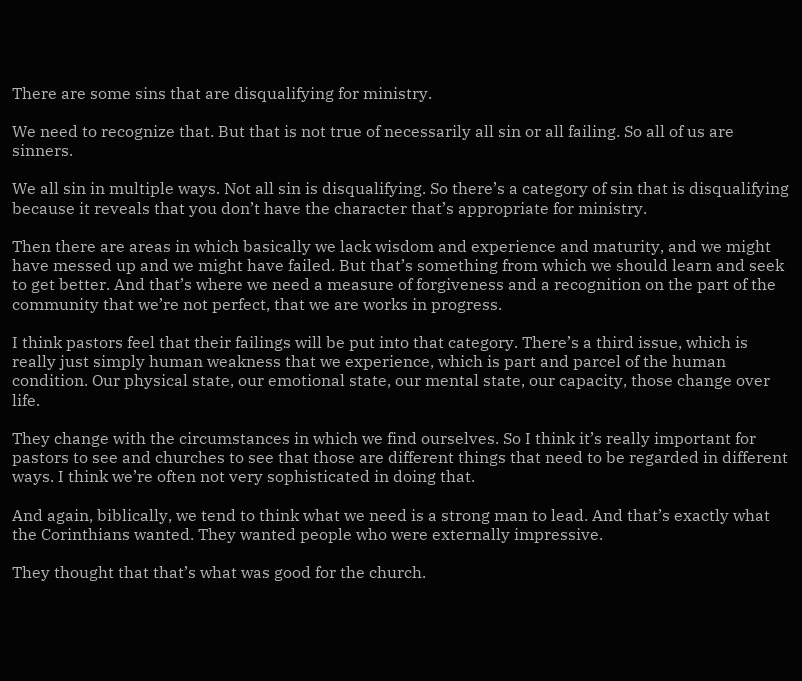There are some sins that are disqualifying for ministry.

We need to recognize that. But that is not true of necessarily all sin or all failing. So all of us are sinners.

We all sin in multiple ways. Not all sin is disqualifying. So there’s a category of sin that is disqualifying because it reveals that you don’t have the character that’s appropriate for ministry.

Then there are areas in which basically we lack wisdom and experience and maturity, and we might have messed up and we might have failed. But that’s something from which we should learn and seek to get better. And that’s where we need a measure of forgiveness and a recognition on the part of the community that we’re not perfect, that we are works in progress.

I think pastors feel that their failings will be put into that category. There’s a third issue, which is really just simply human weakness that we experience, which is part and parcel of the human condition. Our physical state, our emotional state, our mental state, our capacity, those change over life.

They change with the circumstances in which we find ourselves. So I think it’s really important for pastors to see and churches to see that those are different things that need to be regarded in different ways. I think we’re often not very sophisticated in doing that.

And again, biblically, we tend to think what we need is a strong man to lead. And that’s exactly what the Corinthians wanted. They wanted people who were externally impressive.

They thought that that’s what was good for the church.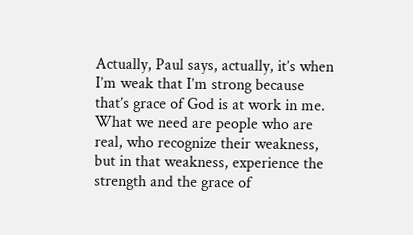Actually, Paul says, actually, it’s when I’m weak that I’m strong because that’s grace of God is at work in me. What we need are people who are real, who recognize their weakness, but in that weakness, experience the strength and the grace of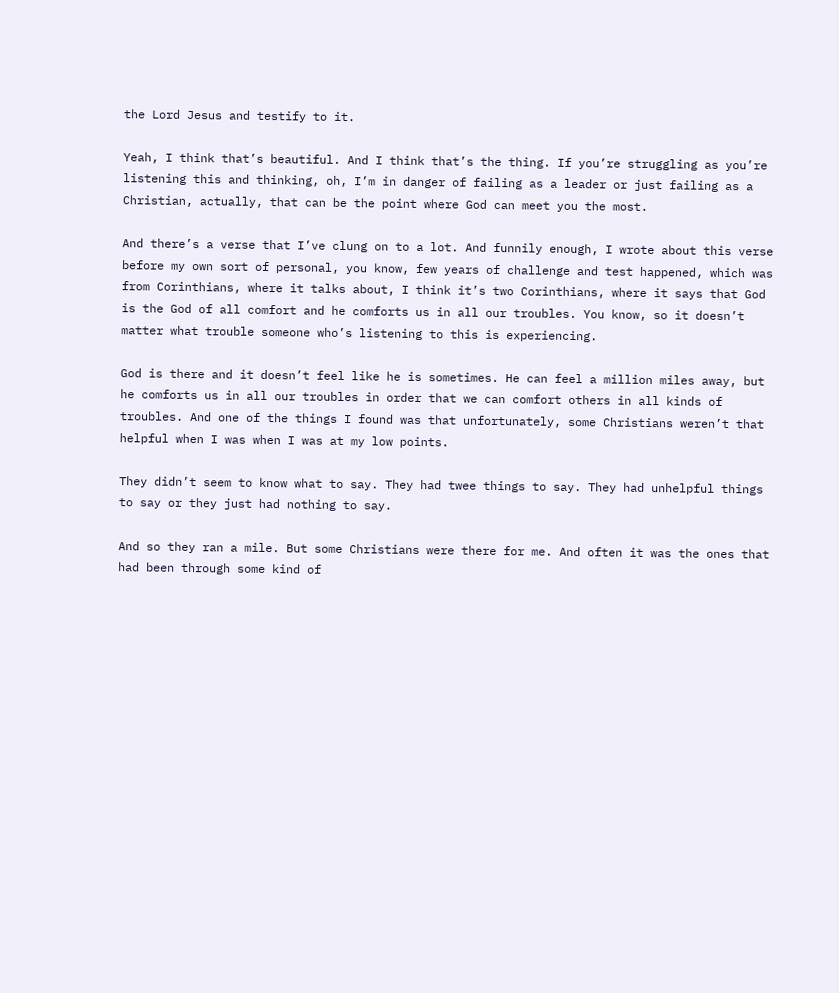the Lord Jesus and testify to it.

Yeah, I think that’s beautiful. And I think that’s the thing. If you’re struggling as you’re listening this and thinking, oh, I’m in danger of failing as a leader or just failing as a Christian, actually, that can be the point where God can meet you the most.

And there’s a verse that I’ve clung on to a lot. And funnily enough, I wrote about this verse before my own sort of personal, you know, few years of challenge and test happened, which was from Corinthians, where it talks about, I think it’s two Corinthians, where it says that God is the God of all comfort and he comforts us in all our troubles. You know, so it doesn’t matter what trouble someone who’s listening to this is experiencing.

God is there and it doesn’t feel like he is sometimes. He can feel a million miles away, but he comforts us in all our troubles in order that we can comfort others in all kinds of troubles. And one of the things I found was that unfortunately, some Christians weren’t that helpful when I was when I was at my low points.

They didn’t seem to know what to say. They had twee things to say. They had unhelpful things to say or they just had nothing to say.

And so they ran a mile. But some Christians were there for me. And often it was the ones that had been through some kind of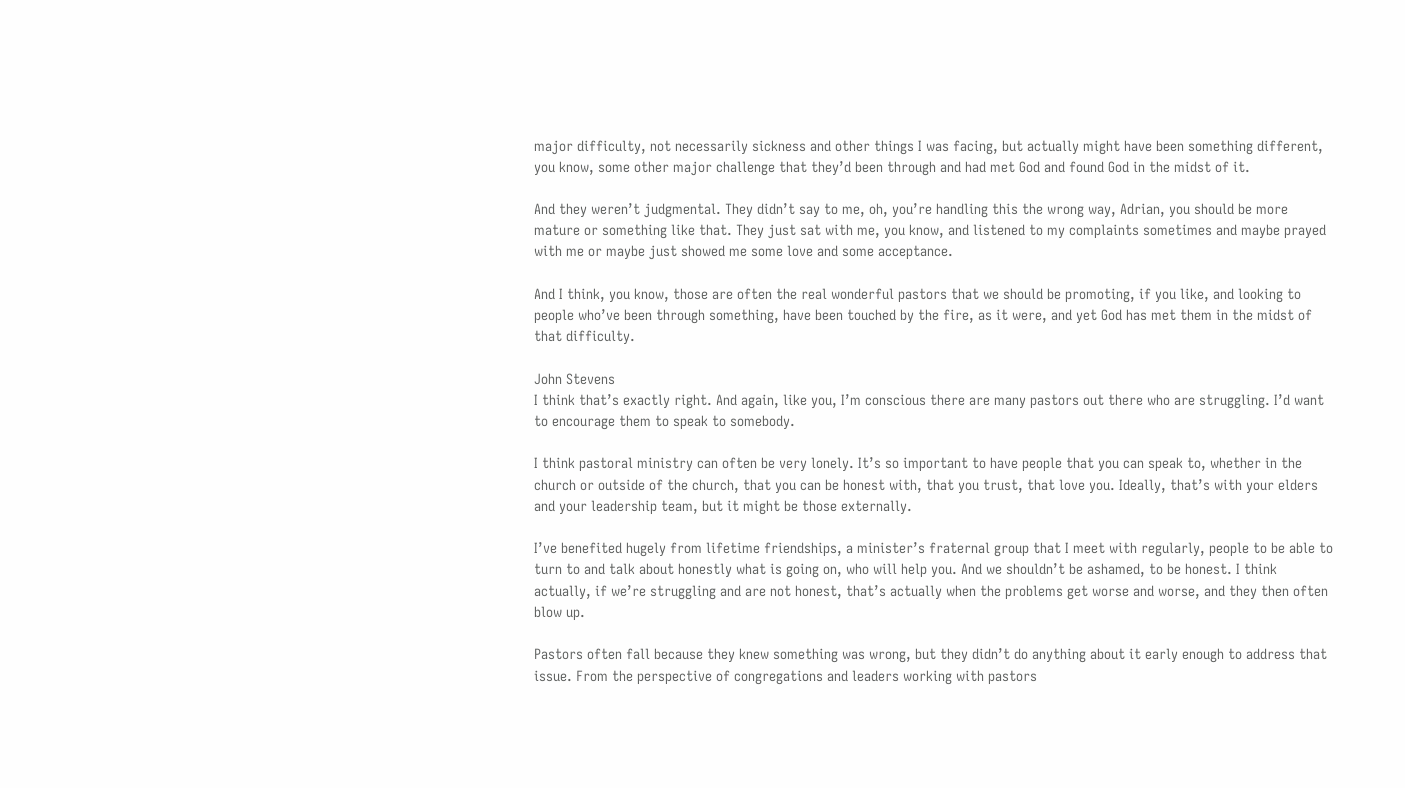major difficulty, not necessarily sickness and other things I was facing, but actually might have been something different, you know, some other major challenge that they’d been through and had met God and found God in the midst of it.

And they weren’t judgmental. They didn’t say to me, oh, you’re handling this the wrong way, Adrian, you should be more mature or something like that. They just sat with me, you know, and listened to my complaints sometimes and maybe prayed with me or maybe just showed me some love and some acceptance.

And I think, you know, those are often the real wonderful pastors that we should be promoting, if you like, and looking to people who’ve been through something, have been touched by the fire, as it were, and yet God has met them in the midst of that difficulty.

John Stevens
I think that’s exactly right. And again, like you, I’m conscious there are many pastors out there who are struggling. I’d want to encourage them to speak to somebody.

I think pastoral ministry can often be very lonely. It’s so important to have people that you can speak to, whether in the church or outside of the church, that you can be honest with, that you trust, that love you. Ideally, that’s with your elders and your leadership team, but it might be those externally.

I’ve benefited hugely from lifetime friendships, a minister’s fraternal group that I meet with regularly, people to be able to turn to and talk about honestly what is going on, who will help you. And we shouldn’t be ashamed, to be honest. I think actually, if we’re struggling and are not honest, that’s actually when the problems get worse and worse, and they then often blow up.

Pastors often fall because they knew something was wrong, but they didn’t do anything about it early enough to address that issue. From the perspective of congregations and leaders working with pastors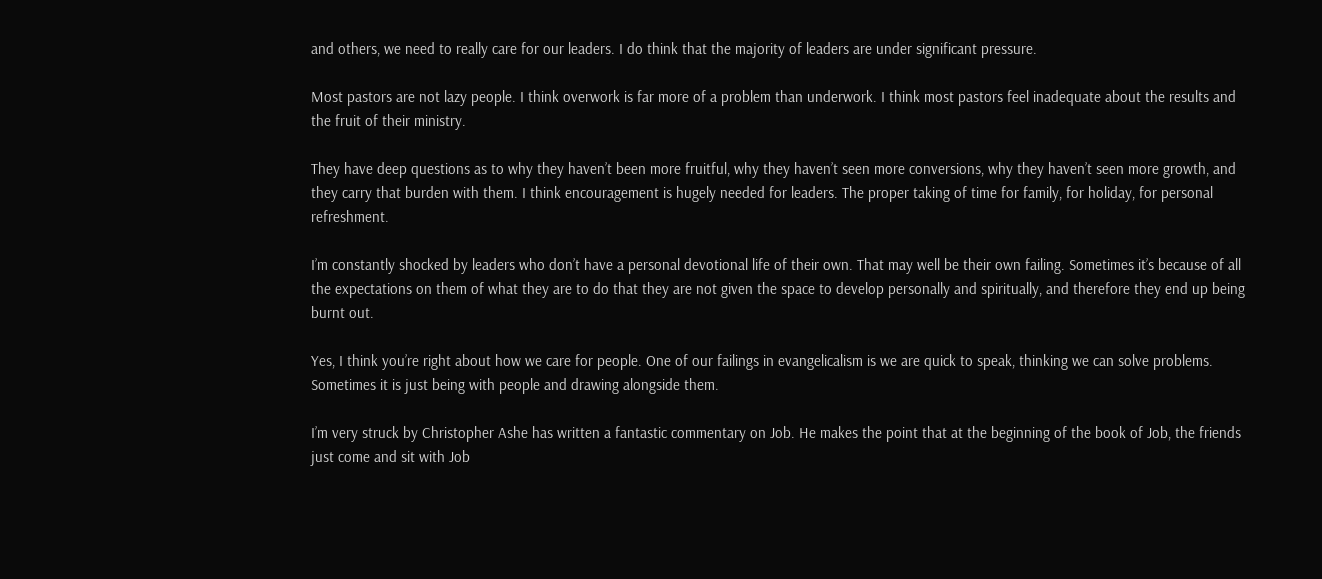and others, we need to really care for our leaders. I do think that the majority of leaders are under significant pressure.

Most pastors are not lazy people. I think overwork is far more of a problem than underwork. I think most pastors feel inadequate about the results and the fruit of their ministry.

They have deep questions as to why they haven’t been more fruitful, why they haven’t seen more conversions, why they haven’t seen more growth, and they carry that burden with them. I think encouragement is hugely needed for leaders. The proper taking of time for family, for holiday, for personal refreshment.

I’m constantly shocked by leaders who don’t have a personal devotional life of their own. That may well be their own failing. Sometimes it’s because of all the expectations on them of what they are to do that they are not given the space to develop personally and spiritually, and therefore they end up being burnt out.

Yes, I think you’re right about how we care for people. One of our failings in evangelicalism is we are quick to speak, thinking we can solve problems. Sometimes it is just being with people and drawing alongside them.

I’m very struck by Christopher Ashe has written a fantastic commentary on Job. He makes the point that at the beginning of the book of Job, the friends just come and sit with Job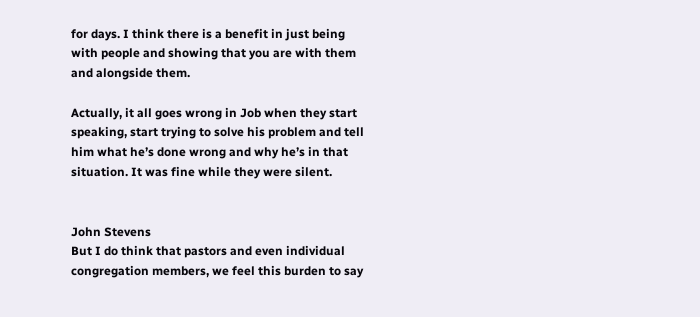for days. I think there is a benefit in just being with people and showing that you are with them and alongside them.

Actually, it all goes wrong in Job when they start speaking, start trying to solve his problem and tell him what he’s done wrong and why he’s in that situation. It was fine while they were silent.


John Stevens
But I do think that pastors and even individual congregation members, we feel this burden to say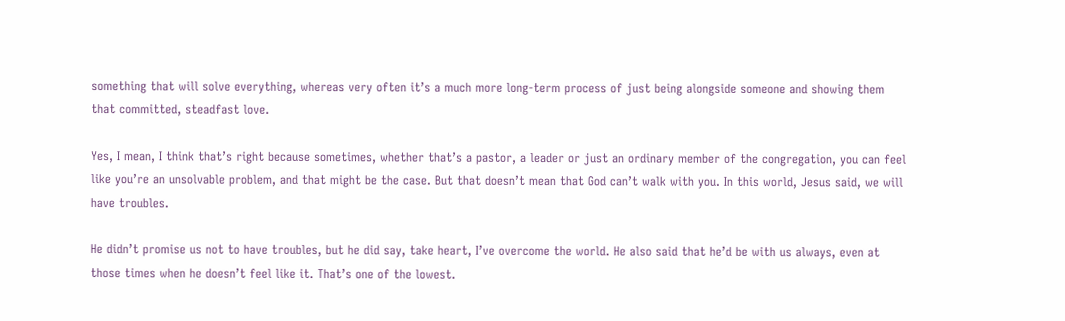something that will solve everything, whereas very often it’s a much more long-term process of just being alongside someone and showing them that committed, steadfast love.

Yes, I mean, I think that’s right because sometimes, whether that’s a pastor, a leader or just an ordinary member of the congregation, you can feel like you’re an unsolvable problem, and that might be the case. But that doesn’t mean that God can’t walk with you. In this world, Jesus said, we will have troubles.

He didn’t promise us not to have troubles, but he did say, take heart, I’ve overcome the world. He also said that he’d be with us always, even at those times when he doesn’t feel like it. That’s one of the lowest.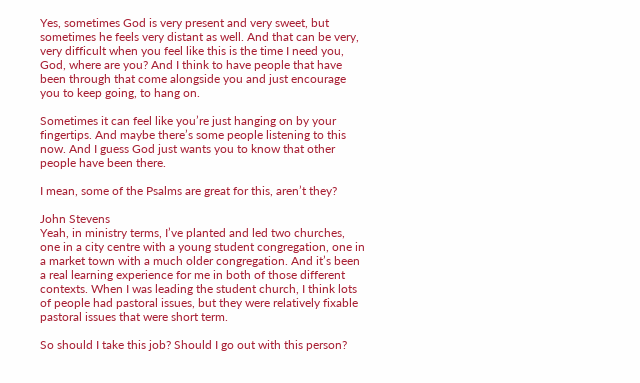Yes, sometimes God is very present and very sweet, but sometimes he feels very distant as well. And that can be very, very difficult when you feel like this is the time I need you, God, where are you? And I think to have people that have been through that come alongside you and just encourage you to keep going, to hang on.

Sometimes it can feel like you’re just hanging on by your fingertips. And maybe there’s some people listening to this now. And I guess God just wants you to know that other people have been there.

I mean, some of the Psalms are great for this, aren’t they?

John Stevens
Yeah, in ministry terms, I’ve planted and led two churches, one in a city centre with a young student congregation, one in a market town with a much older congregation. And it’s been a real learning experience for me in both of those different contexts. When I was leading the student church, I think lots of people had pastoral issues, but they were relatively fixable pastoral issues that were short term.

So should I take this job? Should I go out with this person?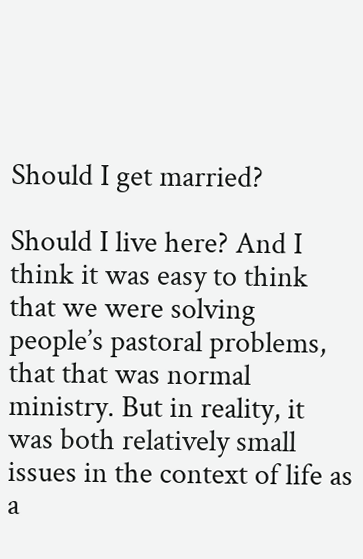Should I get married?

Should I live here? And I think it was easy to think that we were solving people’s pastoral problems, that that was normal ministry. But in reality, it was both relatively small issues in the context of life as a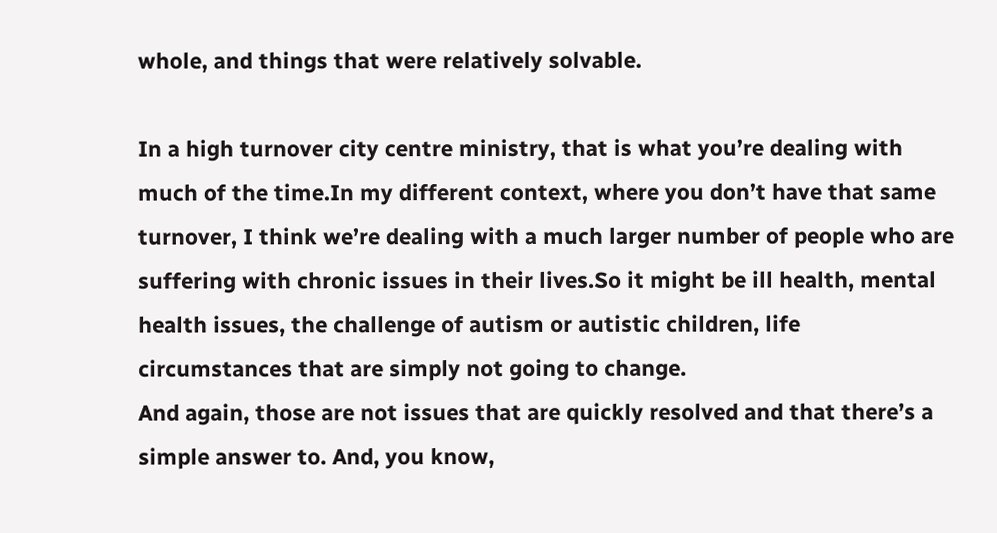whole, and things that were relatively solvable.

In a high turnover city centre ministry, that is what you’re dealing with much of the time.In my different context, where you don’t have that same turnover, I think we’re dealing with a much larger number of people who are suffering with chronic issues in their lives.So it might be ill health, mental health issues, the challenge of autism or autistic children, life circumstances that are simply not going to change.
And again, those are not issues that are quickly resolved and that there’s a simple answer to. And, you know,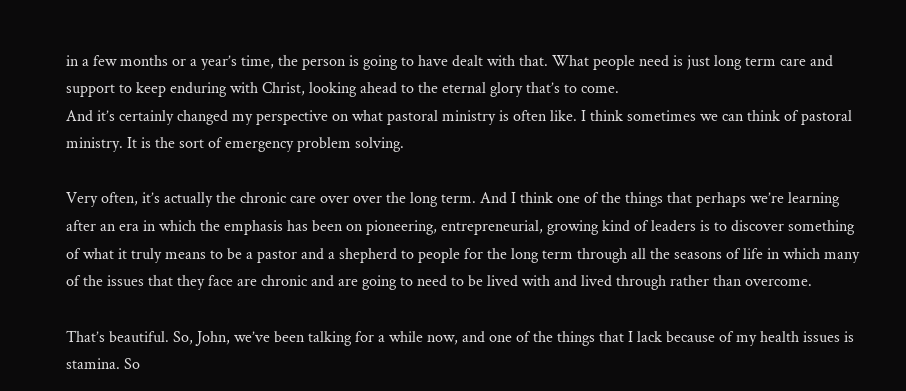in a few months or a year’s time, the person is going to have dealt with that. What people need is just long term care and support to keep enduring with Christ, looking ahead to the eternal glory that’s to come.
And it’s certainly changed my perspective on what pastoral ministry is often like. I think sometimes we can think of pastoral ministry. It is the sort of emergency problem solving.

Very often, it’s actually the chronic care over over the long term. And I think one of the things that perhaps we’re learning after an era in which the emphasis has been on pioneering, entrepreneurial, growing kind of leaders is to discover something of what it truly means to be a pastor and a shepherd to people for the long term through all the seasons of life in which many of the issues that they face are chronic and are going to need to be lived with and lived through rather than overcome.

That’s beautiful. So, John, we’ve been talking for a while now, and one of the things that I lack because of my health issues is stamina. So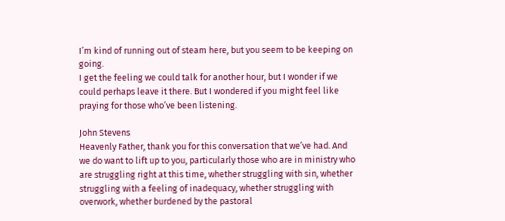I’m kind of running out of steam here, but you seem to be keeping on going.
I get the feeling we could talk for another hour, but I wonder if we could perhaps leave it there. But I wondered if you might feel like praying for those who’ve been listening.

John Stevens
Heavenly Father, thank you for this conversation that we’ve had. And we do want to lift up to you, particularly those who are in ministry who are struggling right at this time, whether struggling with sin, whether struggling with a feeling of inadequacy, whether struggling with overwork, whether burdened by the pastoral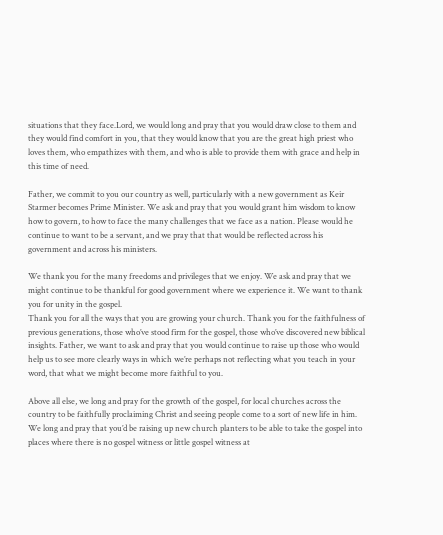situations that they face.Lord, we would long and pray that you would draw close to them and they would find comfort in you, that they would know that you are the great high priest who loves them, who empathizes with them, and who is able to provide them with grace and help in this time of need.

Father, we commit to you our country as well, particularly with a new government as Keir Starmer becomes Prime Minister. We ask and pray that you would grant him wisdom to know how to govern, to how to face the many challenges that we face as a nation. Please would he continue to want to be a servant, and we pray that that would be reflected across his government and across his ministers.

We thank you for the many freedoms and privileges that we enjoy. We ask and pray that we might continue to be thankful for good government where we experience it. We want to thank you for unity in the gospel.
Thank you for all the ways that you are growing your church. Thank you for the faithfulness of previous generations, those who’ve stood firm for the gospel, those who’ve discovered new biblical insights. Father, we want to ask and pray that you would continue to raise up those who would help us to see more clearly ways in which we’re perhaps not reflecting what you teach in your word, that what we might become more faithful to you.

Above all else, we long and pray for the growth of the gospel, for local churches across the country to be faithfully proclaiming Christ and seeing people come to a sort of new life in him. We long and pray that you’d be raising up new church planters to be able to take the gospel into places where there is no gospel witness or little gospel witness at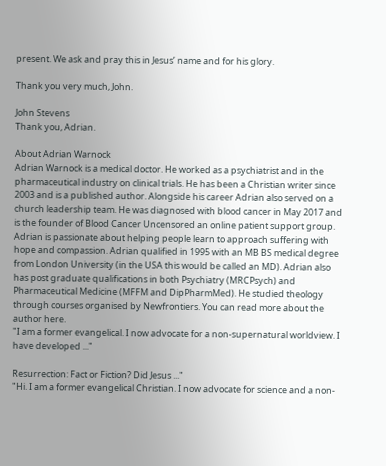present. We ask and pray this in Jesus’ name and for his glory.

Thank you very much, John.

John Stevens
Thank you, Adrian.

About Adrian Warnock
Adrian Warnock is a medical doctor. He worked as a psychiatrist and in the pharmaceutical industry on clinical trials. He has been a Christian writer since 2003 and is a published author. Alongside his career Adrian also served on a church leadership team. He was diagnosed with blood cancer in May 2017 and is the founder of Blood Cancer Uncensored an online patient support group. Adrian is passionate about helping people learn to approach suffering with hope and compassion. Adrian qualified in 1995 with an MB BS medical degree from London University (in the USA this would be called an MD). Adrian also has post graduate qualifications in both Psychiatry (MRCPsych) and Pharmaceutical Medicine (MFFM and DipPharmMed). He studied theology through courses organised by Newfrontiers. You can read more about the author here.
"I am a former evangelical. I now advocate for a non-supernatural worldview. I have developed ..."

Resurrection: Fact or Fiction? Did Jesus ..."
"Hi. I am a former evangelical Christian. I now advocate for science and a non-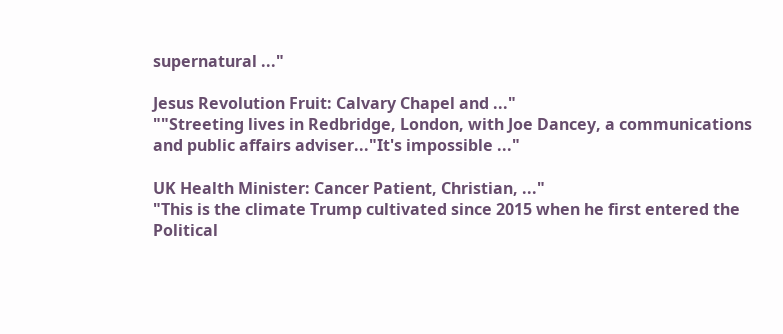supernatural ..."

Jesus Revolution Fruit: Calvary Chapel and ..."
""Streeting lives in Redbridge, London, with Joe Dancey, a communications and public affairs adviser..."It's impossible ..."

UK Health Minister: Cancer Patient, Christian, ..."
"This is the climate Trump cultivated since 2015 when he first entered the Political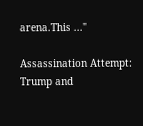arena.This ..."

Assassination Attempt: Trump and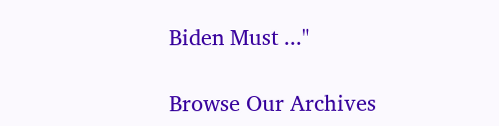Biden Must ..."

Browse Our Archives